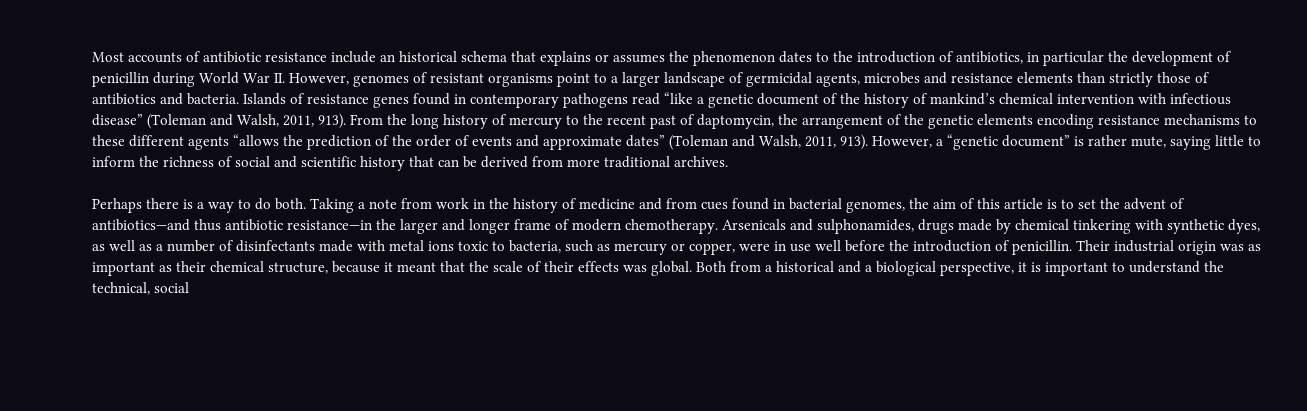Most accounts of antibiotic resistance include an historical schema that explains or assumes the phenomenon dates to the introduction of antibiotics, in particular the development of penicillin during World War II. However, genomes of resistant organisms point to a larger landscape of germicidal agents, microbes and resistance elements than strictly those of antibiotics and bacteria. Islands of resistance genes found in contemporary pathogens read “like a genetic document of the history of mankind’s chemical intervention with infectious disease” (Toleman and Walsh, 2011, 913). From the long history of mercury to the recent past of daptomycin, the arrangement of the genetic elements encoding resistance mechanisms to these different agents “allows the prediction of the order of events and approximate dates” (Toleman and Walsh, 2011, 913). However, a “genetic document” is rather mute, saying little to inform the richness of social and scientific history that can be derived from more traditional archives.

Perhaps there is a way to do both. Taking a note from work in the history of medicine and from cues found in bacterial genomes, the aim of this article is to set the advent of antibiotics—and thus antibiotic resistance—in the larger and longer frame of modern chemotherapy. Arsenicals and sulphonamides, drugs made by chemical tinkering with synthetic dyes, as well as a number of disinfectants made with metal ions toxic to bacteria, such as mercury or copper, were in use well before the introduction of penicillin. Their industrial origin was as important as their chemical structure, because it meant that the scale of their effects was global. Both from a historical and a biological perspective, it is important to understand the technical, social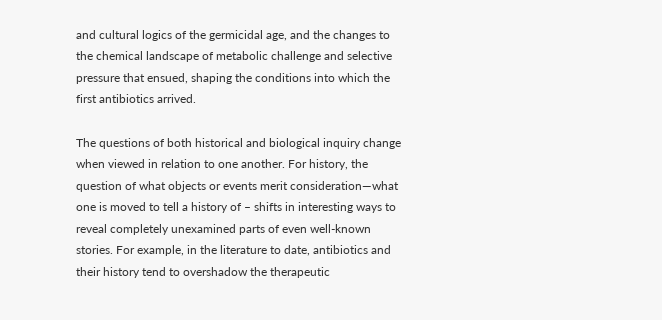and cultural logics of the germicidal age, and the changes to the chemical landscape of metabolic challenge and selective pressure that ensued, shaping the conditions into which the first antibiotics arrived.

The questions of both historical and biological inquiry change when viewed in relation to one another. For history, the question of what objects or events merit consideration—what one is moved to tell a history of – shifts in interesting ways to reveal completely unexamined parts of even well-known stories. For example, in the literature to date, antibiotics and their history tend to overshadow the therapeutic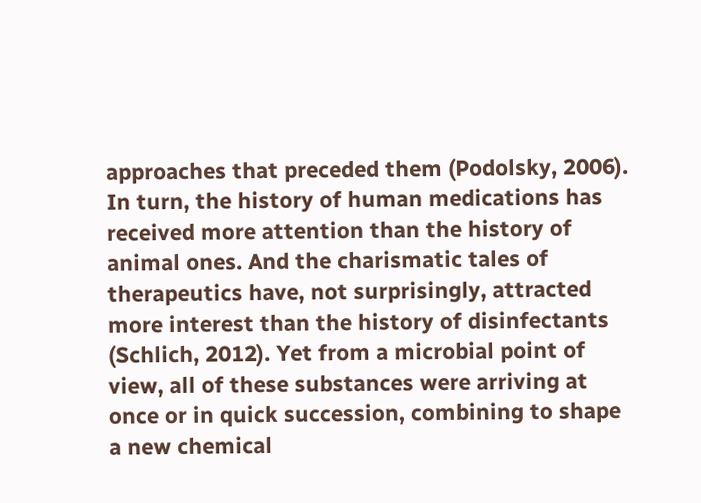approaches that preceded them (Podolsky, 2006). In turn, the history of human medications has received more attention than the history of animal ones. And the charismatic tales of therapeutics have, not surprisingly, attracted more interest than the history of disinfectants (Schlich, 2012). Yet from a microbial point of view, all of these substances were arriving at once or in quick succession, combining to shape a new chemical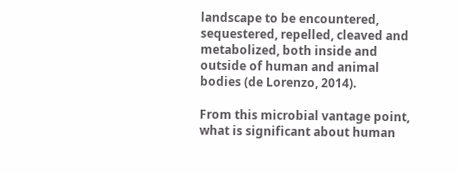landscape to be encountered, sequestered, repelled, cleaved and metabolized, both inside and outside of human and animal bodies (de Lorenzo, 2014).

From this microbial vantage point, what is significant about human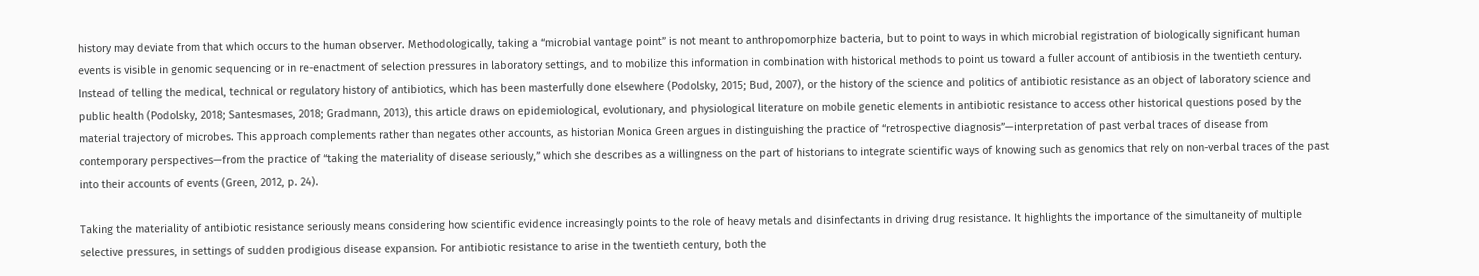history may deviate from that which occurs to the human observer. Methodologically, taking a “microbial vantage point” is not meant to anthropomorphize bacteria, but to point to ways in which microbial registration of biologically significant human events is visible in genomic sequencing or in re-enactment of selection pressures in laboratory settings, and to mobilize this information in combination with historical methods to point us toward a fuller account of antibiosis in the twentieth century. Instead of telling the medical, technical or regulatory history of antibiotics, which has been masterfully done elsewhere (Podolsky, 2015; Bud, 2007), or the history of the science and politics of antibiotic resistance as an object of laboratory science and public health (Podolsky, 2018; Santesmases, 2018; Gradmann, 2013), this article draws on epidemiological, evolutionary, and physiological literature on mobile genetic elements in antibiotic resistance to access other historical questions posed by the material trajectory of microbes. This approach complements rather than negates other accounts, as historian Monica Green argues in distinguishing the practice of “retrospective diagnosis”—interpretation of past verbal traces of disease from contemporary perspectives—from the practice of “taking the materiality of disease seriously,” which she describes as a willingness on the part of historians to integrate scientific ways of knowing such as genomics that rely on non-verbal traces of the past into their accounts of events (Green, 2012, p. 24).

Taking the materiality of antibiotic resistance seriously means considering how scientific evidence increasingly points to the role of heavy metals and disinfectants in driving drug resistance. It highlights the importance of the simultaneity of multiple selective pressures, in settings of sudden prodigious disease expansion. For antibiotic resistance to arise in the twentieth century, both the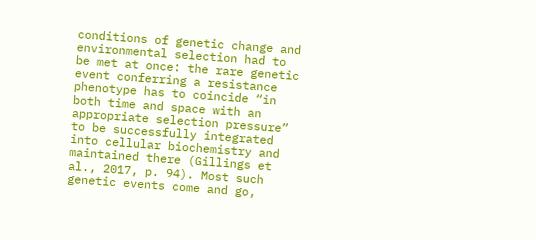conditions of genetic change and environmental selection had to be met at once: the rare genetic event conferring a resistance phenotype has to coincide “in both time and space with an appropriate selection pressure” to be successfully integrated into cellular biochemistry and maintained there (Gillings et al., 2017, p. 94). Most such genetic events come and go,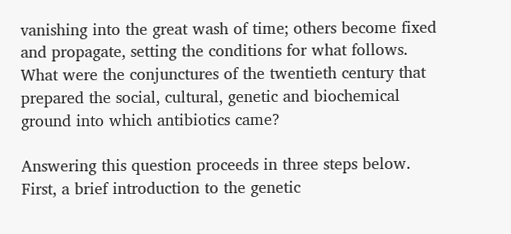vanishing into the great wash of time; others become fixed and propagate, setting the conditions for what follows. What were the conjunctures of the twentieth century that prepared the social, cultural, genetic and biochemical ground into which antibiotics came?

Answering this question proceeds in three steps below. First, a brief introduction to the genetic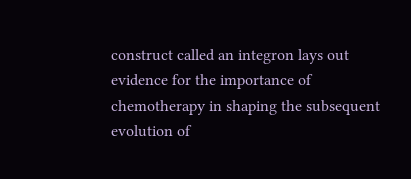construct called an integron lays out evidence for the importance of chemotherapy in shaping the subsequent evolution of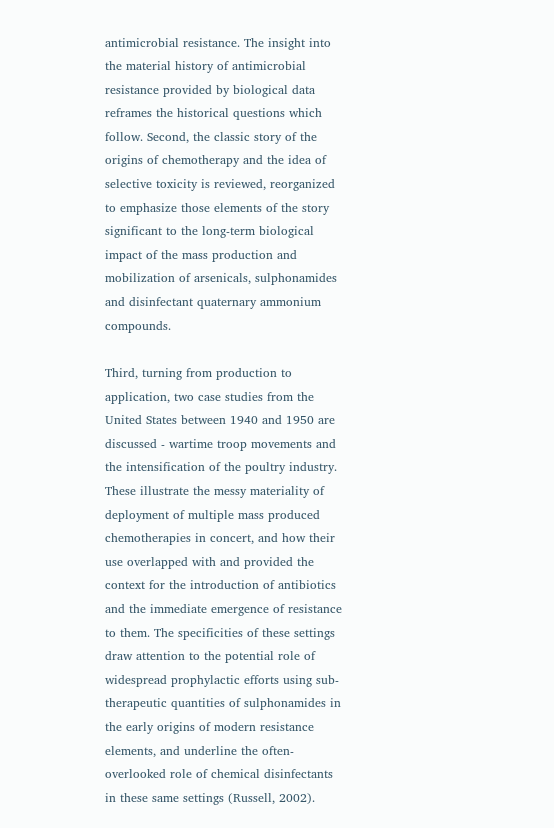antimicrobial resistance. The insight into the material history of antimicrobial resistance provided by biological data reframes the historical questions which follow. Second, the classic story of the origins of chemotherapy and the idea of selective toxicity is reviewed, reorganized to emphasize those elements of the story significant to the long-term biological impact of the mass production and mobilization of arsenicals, sulphonamides and disinfectant quaternary ammonium compounds.

Third, turning from production to application, two case studies from the United States between 1940 and 1950 are discussed - wartime troop movements and the intensification of the poultry industry. These illustrate the messy materiality of deployment of multiple mass produced chemotherapies in concert, and how their use overlapped with and provided the context for the introduction of antibiotics and the immediate emergence of resistance to them. The specificities of these settings draw attention to the potential role of widespread prophylactic efforts using sub-therapeutic quantities of sulphonamides in the early origins of modern resistance elements, and underline the often-overlooked role of chemical disinfectants in these same settings (Russell, 2002).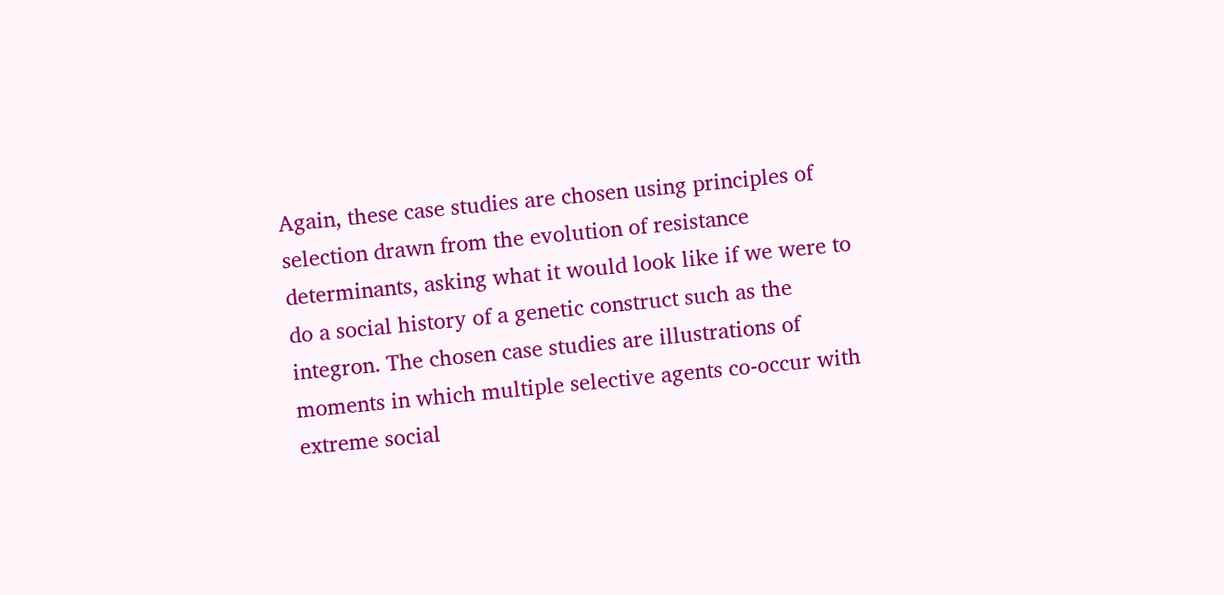Again, these case studies are chosen using principles of selection drawn from the evolution of resistance determinants, asking what it would look like if we were to do a social history of a genetic construct such as the integron. The chosen case studies are illustrations of moments in which multiple selective agents co-occur with extreme social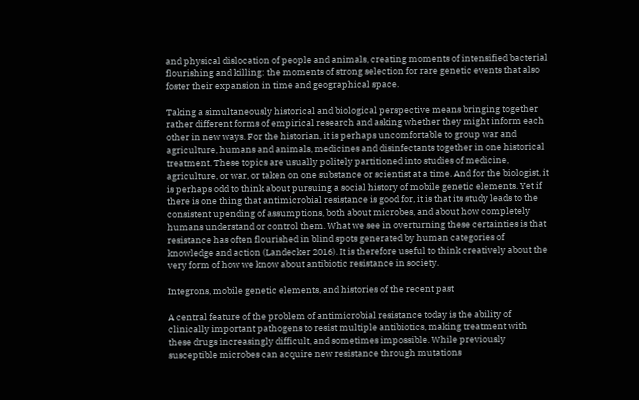and physical dislocation of people and animals, creating moments of intensified bacterial flourishing and killing: the moments of strong selection for rare genetic events that also foster their expansion in time and geographical space.

Taking a simultaneously historical and biological perspective means bringing together rather different forms of empirical research and asking whether they might inform each other in new ways. For the historian, it is perhaps uncomfortable to group war and agriculture, humans and animals, medicines and disinfectants together in one historical treatment. These topics are usually politely partitioned into studies of medicine, agriculture, or war, or taken on one substance or scientist at a time. And for the biologist, it is perhaps odd to think about pursuing a social history of mobile genetic elements. Yet if there is one thing that antimicrobial resistance is good for, it is that its study leads to the consistent upending of assumptions, both about microbes, and about how completely humans understand or control them. What we see in overturning these certainties is that resistance has often flourished in blind spots generated by human categories of knowledge and action (Landecker 2016). It is therefore useful to think creatively about the very form of how we know about antibiotic resistance in society.

Integrons, mobile genetic elements, and histories of the recent past

A central feature of the problem of antimicrobial resistance today is the ability of clinically important pathogens to resist multiple antibiotics, making treatment with these drugs increasingly difficult, and sometimes impossible. While previously susceptible microbes can acquire new resistance through mutations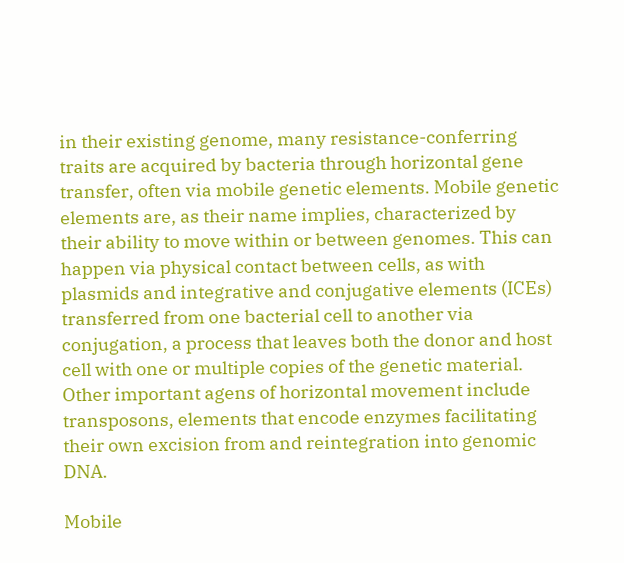in their existing genome, many resistance-conferring traits are acquired by bacteria through horizontal gene transfer, often via mobile genetic elements. Mobile genetic elements are, as their name implies, characterized by their ability to move within or between genomes. This can happen via physical contact between cells, as with plasmids and integrative and conjugative elements (ICEs) transferred from one bacterial cell to another via conjugation, a process that leaves both the donor and host cell with one or multiple copies of the genetic material. Other important agens of horizontal movement include transposons, elements that encode enzymes facilitating their own excision from and reintegration into genomic DNA.

Mobile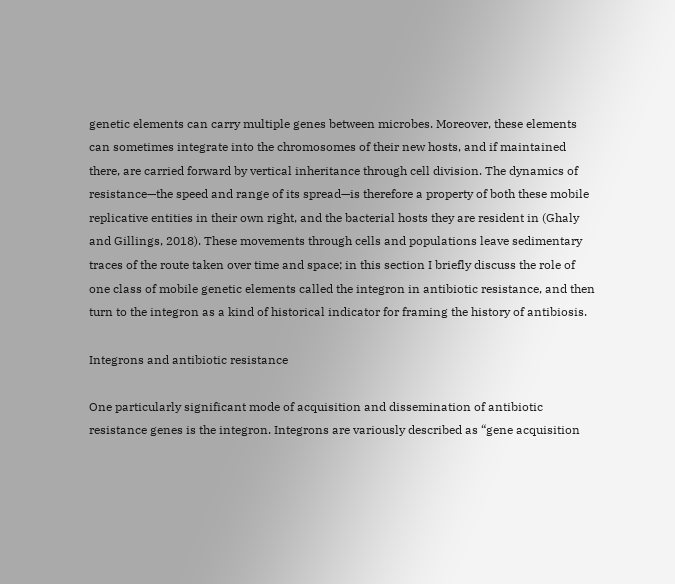genetic elements can carry multiple genes between microbes. Moreover, these elements can sometimes integrate into the chromosomes of their new hosts, and if maintained there, are carried forward by vertical inheritance through cell division. The dynamics of resistance—the speed and range of its spread—is therefore a property of both these mobile replicative entities in their own right, and the bacterial hosts they are resident in (Ghaly and Gillings, 2018). These movements through cells and populations leave sedimentary traces of the route taken over time and space; in this section I briefly discuss the role of one class of mobile genetic elements called the integron in antibiotic resistance, and then turn to the integron as a kind of historical indicator for framing the history of antibiosis.

Integrons and antibiotic resistance

One particularly significant mode of acquisition and dissemination of antibiotic resistance genes is the integron. Integrons are variously described as “gene acquisition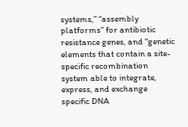systems,” “assembly platforms” for antibiotic resistance genes, and “genetic elements that contain a site-specific recombination system able to integrate, express, and exchange specific DNA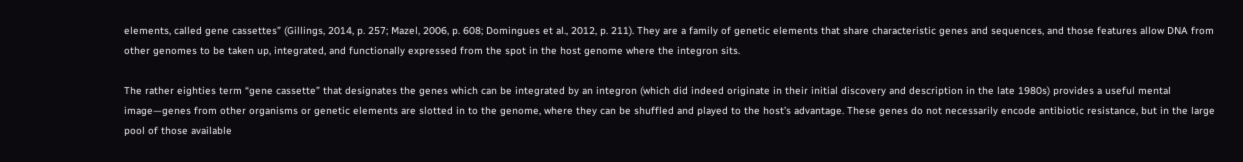elements, called gene cassettes” (Gillings, 2014, p. 257; Mazel, 2006, p. 608; Domingues et al., 2012, p. 211). They are a family of genetic elements that share characteristic genes and sequences, and those features allow DNA from other genomes to be taken up, integrated, and functionally expressed from the spot in the host genome where the integron sits.

The rather eighties term “gene cassette” that designates the genes which can be integrated by an integron (which did indeed originate in their initial discovery and description in the late 1980s) provides a useful mental image—genes from other organisms or genetic elements are slotted in to the genome, where they can be shuffled and played to the host’s advantage. These genes do not necessarily encode antibiotic resistance, but in the large pool of those available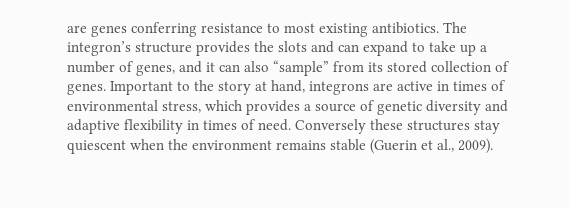are genes conferring resistance to most existing antibiotics. The integron’s structure provides the slots and can expand to take up a number of genes, and it can also “sample” from its stored collection of genes. Important to the story at hand, integrons are active in times of environmental stress, which provides a source of genetic diversity and adaptive flexibility in times of need. Conversely these structures stay quiescent when the environment remains stable (Guerin et al., 2009).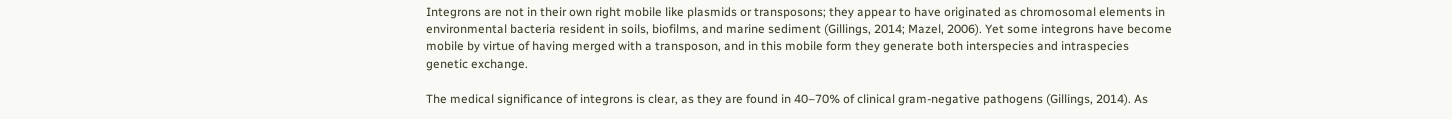Integrons are not in their own right mobile like plasmids or transposons; they appear to have originated as chromosomal elements in environmental bacteria resident in soils, biofilms, and marine sediment (Gillings, 2014; Mazel, 2006). Yet some integrons have become mobile by virtue of having merged with a transposon, and in this mobile form they generate both interspecies and intraspecies genetic exchange.

The medical significance of integrons is clear, as they are found in 40–70% of clinical gram-negative pathogens (Gillings, 2014). As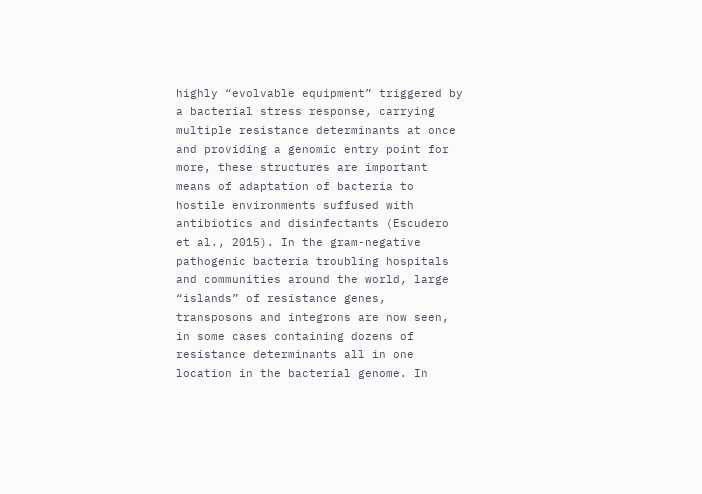highly “evolvable equipment” triggered by a bacterial stress response, carrying multiple resistance determinants at once and providing a genomic entry point for more, these structures are important means of adaptation of bacteria to hostile environments suffused with antibiotics and disinfectants (Escudero et al., 2015). In the gram-negative pathogenic bacteria troubling hospitals and communities around the world, large “islands” of resistance genes, transposons and integrons are now seen, in some cases containing dozens of resistance determinants all in one location in the bacterial genome. In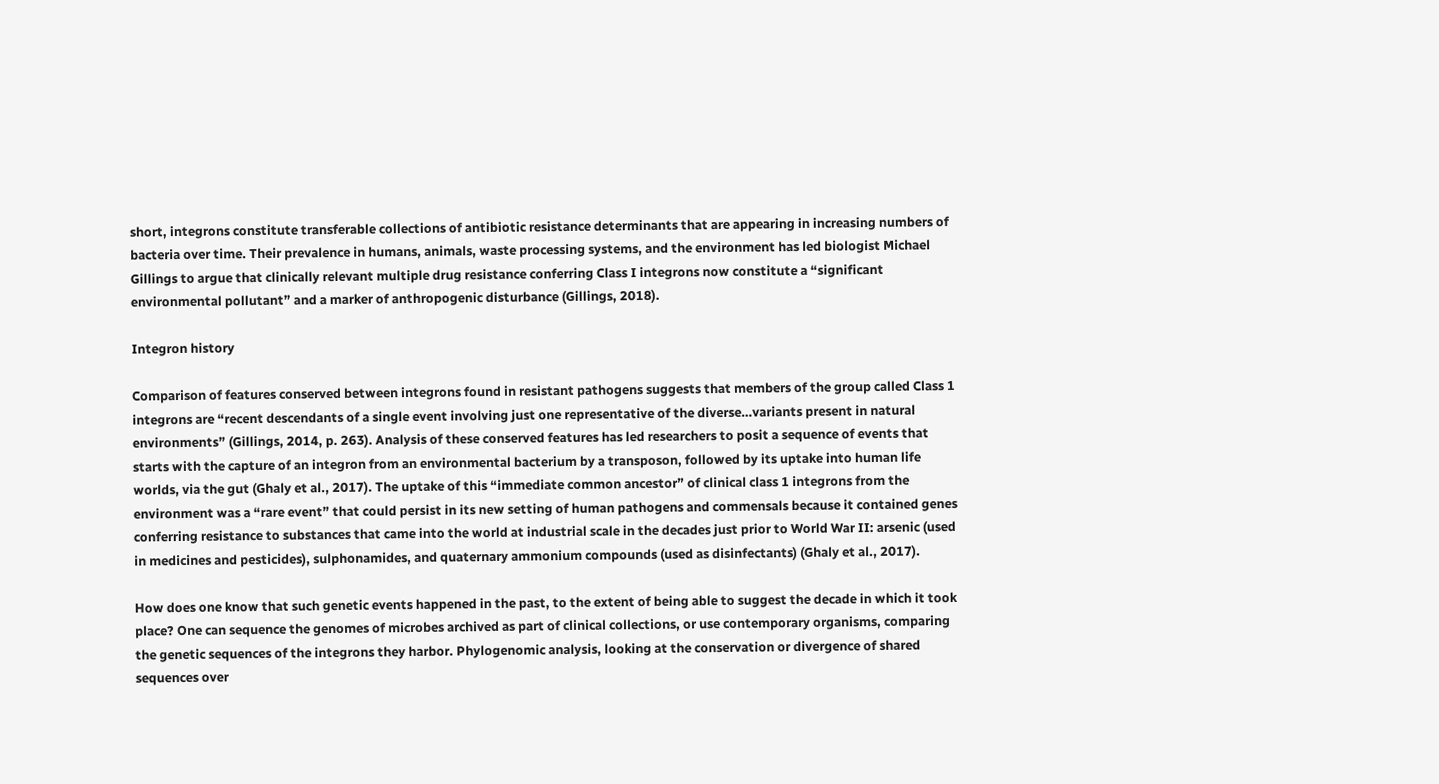short, integrons constitute transferable collections of antibiotic resistance determinants that are appearing in increasing numbers of bacteria over time. Their prevalence in humans, animals, waste processing systems, and the environment has led biologist Michael Gillings to argue that clinically relevant multiple drug resistance conferring Class I integrons now constitute a “significant environmental pollutant” and a marker of anthropogenic disturbance (Gillings, 2018).

Integron history

Comparison of features conserved between integrons found in resistant pathogens suggests that members of the group called Class 1 integrons are “recent descendants of a single event involving just one representative of the diverse…variants present in natural environments” (Gillings, 2014, p. 263). Analysis of these conserved features has led researchers to posit a sequence of events that starts with the capture of an integron from an environmental bacterium by a transposon, followed by its uptake into human life worlds, via the gut (Ghaly et al., 2017). The uptake of this “immediate common ancestor” of clinical class 1 integrons from the environment was a “rare event” that could persist in its new setting of human pathogens and commensals because it contained genes conferring resistance to substances that came into the world at industrial scale in the decades just prior to World War II: arsenic (used in medicines and pesticides), sulphonamides, and quaternary ammonium compounds (used as disinfectants) (Ghaly et al., 2017).

How does one know that such genetic events happened in the past, to the extent of being able to suggest the decade in which it took place? One can sequence the genomes of microbes archived as part of clinical collections, or use contemporary organisms, comparing the genetic sequences of the integrons they harbor. Phylogenomic analysis, looking at the conservation or divergence of shared sequences over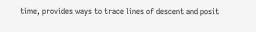time, provides ways to trace lines of descent and posit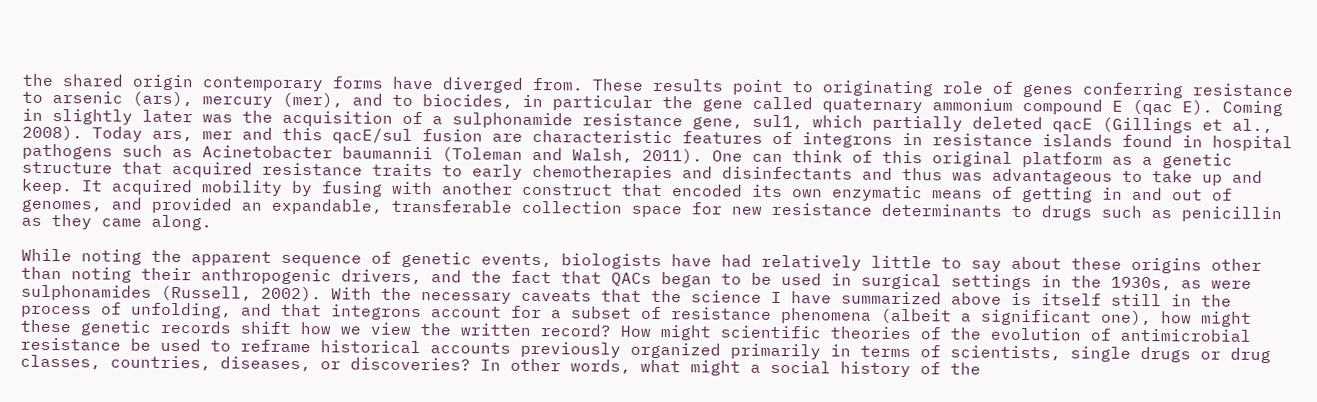the shared origin contemporary forms have diverged from. These results point to originating role of genes conferring resistance to arsenic (ars), mercury (mer), and to biocides, in particular the gene called quaternary ammonium compound E (qac E). Coming in slightly later was the acquisition of a sulphonamide resistance gene, sul1, which partially deleted qacE (Gillings et al., 2008). Today ars, mer and this qacE/sul fusion are characteristic features of integrons in resistance islands found in hospital pathogens such as Acinetobacter baumannii (Toleman and Walsh, 2011). One can think of this original platform as a genetic structure that acquired resistance traits to early chemotherapies and disinfectants and thus was advantageous to take up and keep. It acquired mobility by fusing with another construct that encoded its own enzymatic means of getting in and out of genomes, and provided an expandable, transferable collection space for new resistance determinants to drugs such as penicillin as they came along.

While noting the apparent sequence of genetic events, biologists have had relatively little to say about these origins other than noting their anthropogenic drivers, and the fact that QACs began to be used in surgical settings in the 1930s, as were sulphonamides (Russell, 2002). With the necessary caveats that the science I have summarized above is itself still in the process of unfolding, and that integrons account for a subset of resistance phenomena (albeit a significant one), how might these genetic records shift how we view the written record? How might scientific theories of the evolution of antimicrobial resistance be used to reframe historical accounts previously organized primarily in terms of scientists, single drugs or drug classes, countries, diseases, or discoveries? In other words, what might a social history of the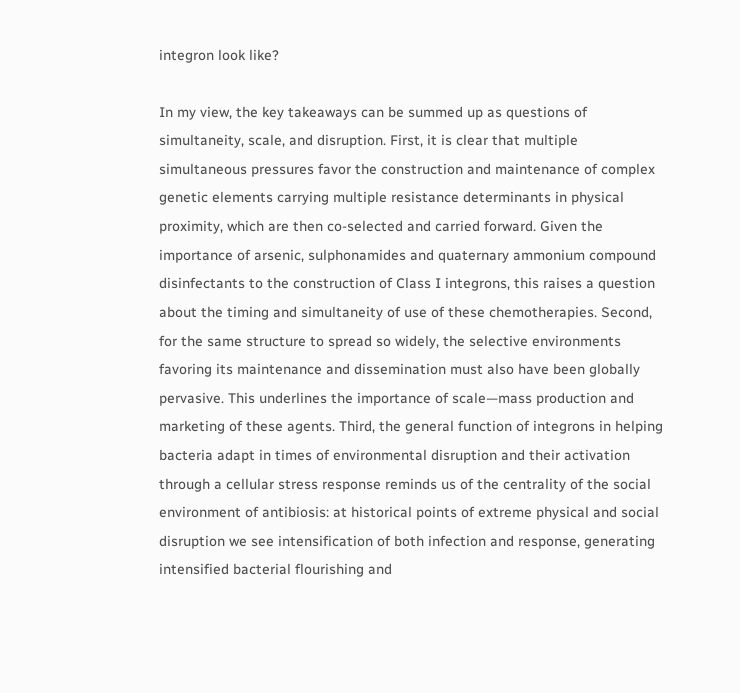integron look like?

In my view, the key takeaways can be summed up as questions of simultaneity, scale, and disruption. First, it is clear that multiple simultaneous pressures favor the construction and maintenance of complex genetic elements carrying multiple resistance determinants in physical proximity, which are then co-selected and carried forward. Given the importance of arsenic, sulphonamides and quaternary ammonium compound disinfectants to the construction of Class I integrons, this raises a question about the timing and simultaneity of use of these chemotherapies. Second, for the same structure to spread so widely, the selective environments favoring its maintenance and dissemination must also have been globally pervasive. This underlines the importance of scale—mass production and marketing of these agents. Third, the general function of integrons in helping bacteria adapt in times of environmental disruption and their activation through a cellular stress response reminds us of the centrality of the social environment of antibiosis: at historical points of extreme physical and social disruption we see intensification of both infection and response, generating intensified bacterial flourishing and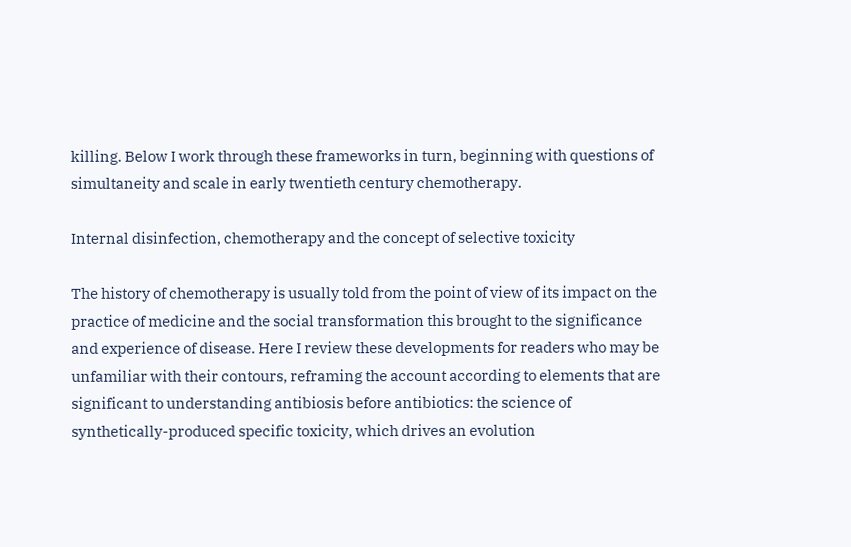killing. Below I work through these frameworks in turn, beginning with questions of simultaneity and scale in early twentieth century chemotherapy.

Internal disinfection, chemotherapy and the concept of selective toxicity

The history of chemotherapy is usually told from the point of view of its impact on the practice of medicine and the social transformation this brought to the significance and experience of disease. Here I review these developments for readers who may be unfamiliar with their contours, reframing the account according to elements that are significant to understanding antibiosis before antibiotics: the science of synthetically-produced specific toxicity, which drives an evolution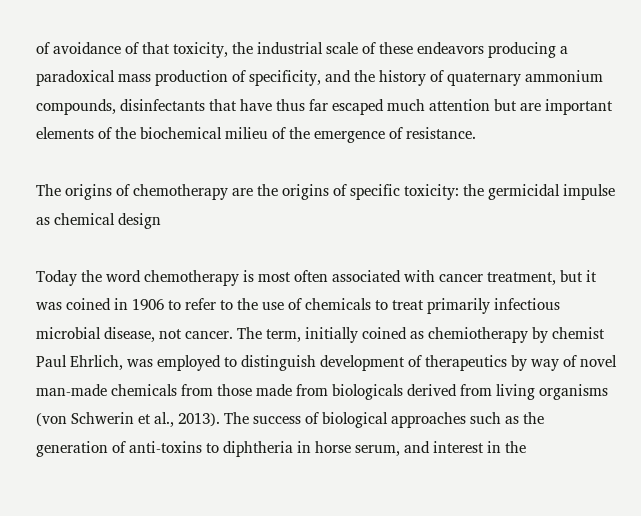of avoidance of that toxicity, the industrial scale of these endeavors producing a paradoxical mass production of specificity, and the history of quaternary ammonium compounds, disinfectants that have thus far escaped much attention but are important elements of the biochemical milieu of the emergence of resistance.

The origins of chemotherapy are the origins of specific toxicity: the germicidal impulse as chemical design

Today the word chemotherapy is most often associated with cancer treatment, but it was coined in 1906 to refer to the use of chemicals to treat primarily infectious microbial disease, not cancer. The term, initially coined as chemiotherapy by chemist Paul Ehrlich, was employed to distinguish development of therapeutics by way of novel man-made chemicals from those made from biologicals derived from living organisms (von Schwerin et al., 2013). The success of biological approaches such as the generation of anti-toxins to diphtheria in horse serum, and interest in the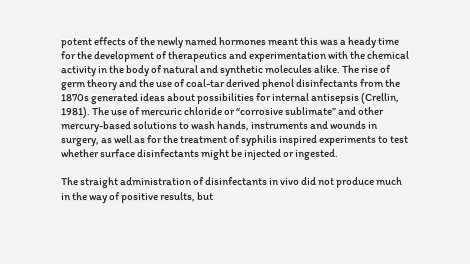potent effects of the newly named hormones meant this was a heady time for the development of therapeutics and experimentation with the chemical activity in the body of natural and synthetic molecules alike. The rise of germ theory and the use of coal-tar derived phenol disinfectants from the 1870s generated ideas about possibilities for internal antisepsis (Crellin, 1981). The use of mercuric chloride or “corrosive sublimate” and other mercury-based solutions to wash hands, instruments and wounds in surgery, as well as for the treatment of syphilis inspired experiments to test whether surface disinfectants might be injected or ingested.

The straight administration of disinfectants in vivo did not produce much in the way of positive results, but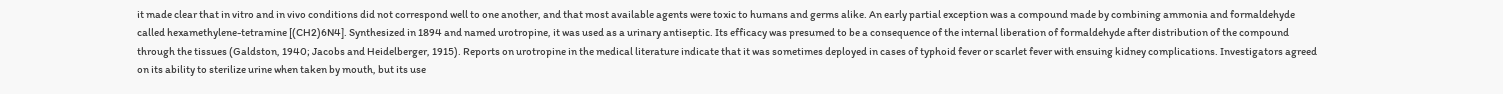it made clear that in vitro and in vivo conditions did not correspond well to one another, and that most available agents were toxic to humans and germs alike. An early partial exception was a compound made by combining ammonia and formaldehyde called hexamethylene-tetramine [(CH2)6N4]. Synthesized in 1894 and named urotropine, it was used as a urinary antiseptic. Its efficacy was presumed to be a consequence of the internal liberation of formaldehyde after distribution of the compound through the tissues (Galdston, 1940; Jacobs and Heidelberger, 1915). Reports on urotropine in the medical literature indicate that it was sometimes deployed in cases of typhoid fever or scarlet fever with ensuing kidney complications. Investigators agreed on its ability to sterilize urine when taken by mouth, but its use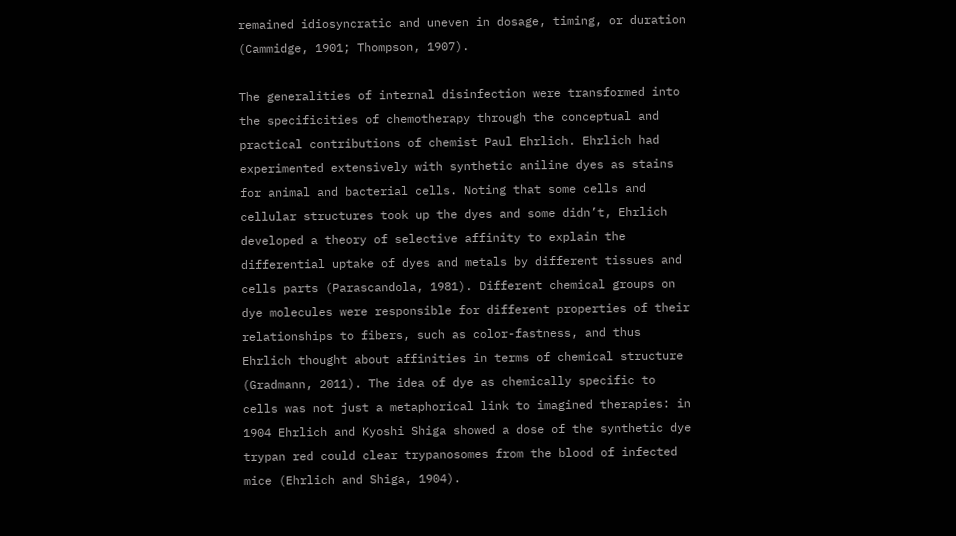remained idiosyncratic and uneven in dosage, timing, or duration (Cammidge, 1901; Thompson, 1907).

The generalities of internal disinfection were transformed into the specificities of chemotherapy through the conceptual and practical contributions of chemist Paul Ehrlich. Ehrlich had experimented extensively with synthetic aniline dyes as stains for animal and bacterial cells. Noting that some cells and cellular structures took up the dyes and some didn’t, Ehrlich developed a theory of selective affinity to explain the differential uptake of dyes and metals by different tissues and cells parts (Parascandola, 1981). Different chemical groups on dye molecules were responsible for different properties of their relationships to fibers, such as color-fastness, and thus Ehrlich thought about affinities in terms of chemical structure (Gradmann, 2011). The idea of dye as chemically specific to cells was not just a metaphorical link to imagined therapies: in 1904 Ehrlich and Kyoshi Shiga showed a dose of the synthetic dye trypan red could clear trypanosomes from the blood of infected mice (Ehrlich and Shiga, 1904).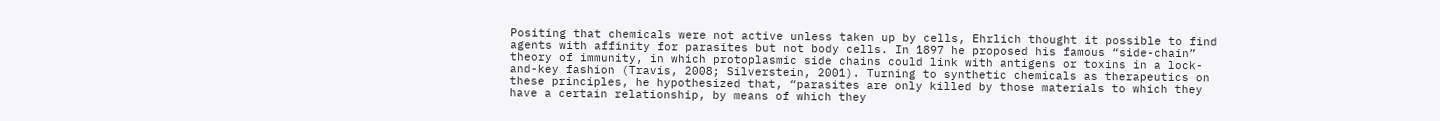Positing that chemicals were not active unless taken up by cells, Ehrlich thought it possible to find agents with affinity for parasites but not body cells. In 1897 he proposed his famous “side-chain” theory of immunity, in which protoplasmic side chains could link with antigens or toxins in a lock-and-key fashion (Travis, 2008; Silverstein, 2001). Turning to synthetic chemicals as therapeutics on these principles, he hypothesized that, “parasites are only killed by those materials to which they have a certain relationship, by means of which they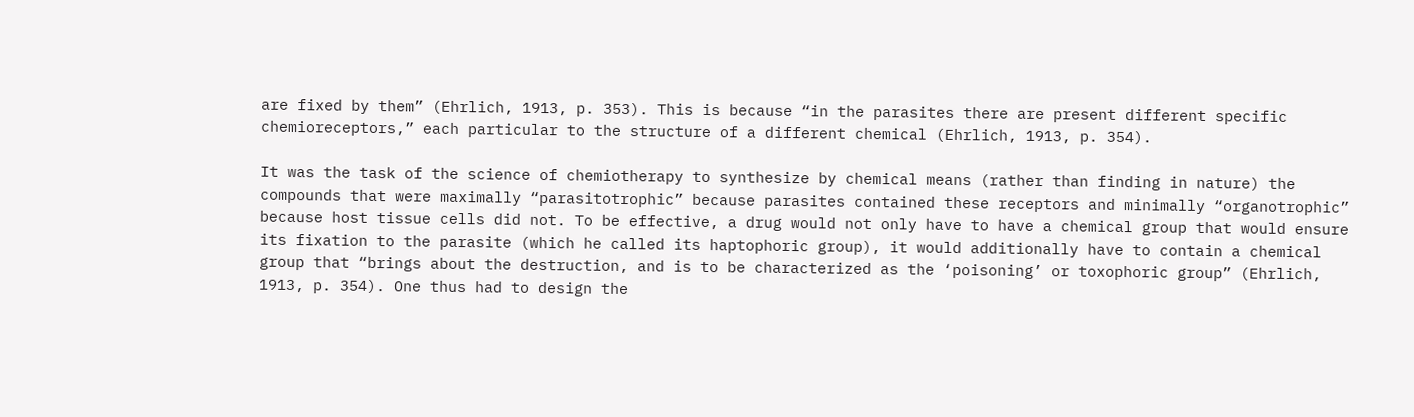are fixed by them” (Ehrlich, 1913, p. 353). This is because “in the parasites there are present different specific chemioreceptors,” each particular to the structure of a different chemical (Ehrlich, 1913, p. 354).

It was the task of the science of chemiotherapy to synthesize by chemical means (rather than finding in nature) the compounds that were maximally “parasitotrophic” because parasites contained these receptors and minimally “organotrophic” because host tissue cells did not. To be effective, a drug would not only have to have a chemical group that would ensure its fixation to the parasite (which he called its haptophoric group), it would additionally have to contain a chemical group that “brings about the destruction, and is to be characterized as the ‘poisoning’ or toxophoric group” (Ehrlich, 1913, p. 354). One thus had to design the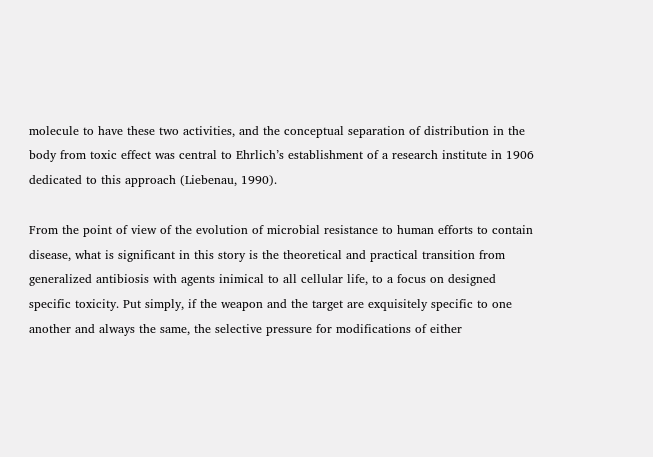molecule to have these two activities, and the conceptual separation of distribution in the body from toxic effect was central to Ehrlich’s establishment of a research institute in 1906 dedicated to this approach (Liebenau, 1990).

From the point of view of the evolution of microbial resistance to human efforts to contain disease, what is significant in this story is the theoretical and practical transition from generalized antibiosis with agents inimical to all cellular life, to a focus on designed specific toxicity. Put simply, if the weapon and the target are exquisitely specific to one another and always the same, the selective pressure for modifications of either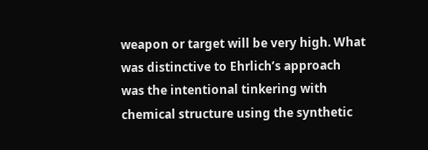weapon or target will be very high. What was distinctive to Ehrlich’s approach was the intentional tinkering with chemical structure using the synthetic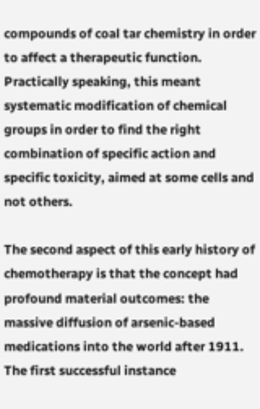compounds of coal tar chemistry in order to affect a therapeutic function. Practically speaking, this meant systematic modification of chemical groups in order to find the right combination of specific action and specific toxicity, aimed at some cells and not others.

The second aspect of this early history of chemotherapy is that the concept had profound material outcomes: the massive diffusion of arsenic-based medications into the world after 1911. The first successful instance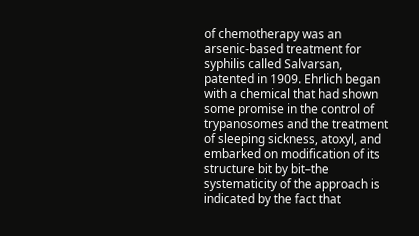of chemotherapy was an arsenic-based treatment for syphilis called Salvarsan, patented in 1909. Ehrlich began with a chemical that had shown some promise in the control of trypanosomes and the treatment of sleeping sickness, atoxyl, and embarked on modification of its structure bit by bit–the systematicity of the approach is indicated by the fact that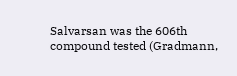Salvarsan was the 606th compound tested (Gradmann,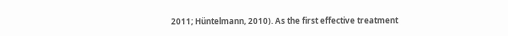2011; Hüntelmann, 2010). As the first effective treatment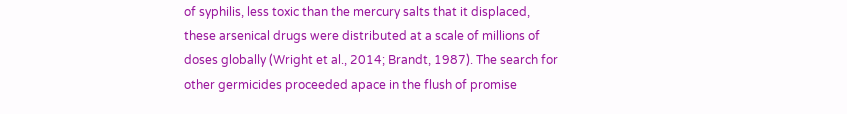of syphilis, less toxic than the mercury salts that it displaced, these arsenical drugs were distributed at a scale of millions of doses globally (Wright et al., 2014; Brandt, 1987). The search for other germicides proceeded apace in the flush of promise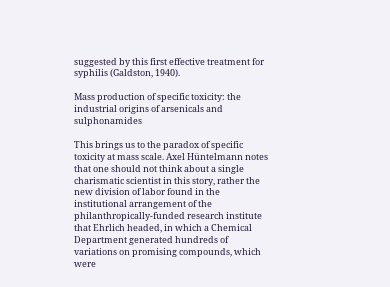suggested by this first effective treatment for syphilis (Galdston, 1940).

Mass production of specific toxicity: the industrial origins of arsenicals and sulphonamides

This brings us to the paradox of specific toxicity at mass scale. Axel Hüntelmann notes that one should not think about a single charismatic scientist in this story, rather the new division of labor found in the institutional arrangement of the philanthropically-funded research institute that Ehrlich headed, in which a Chemical Department generated hundreds of variations on promising compounds, which were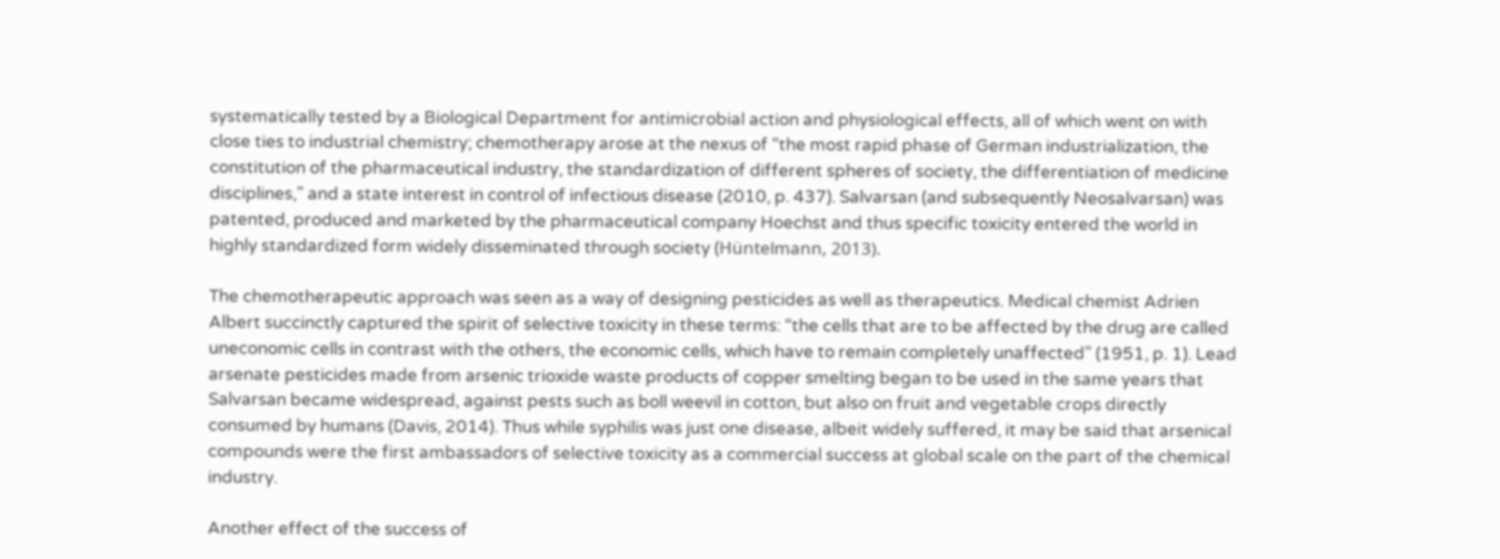systematically tested by a Biological Department for antimicrobial action and physiological effects, all of which went on with close ties to industrial chemistry; chemotherapy arose at the nexus of “the most rapid phase of German industrialization, the constitution of the pharmaceutical industry, the standardization of different spheres of society, the differentiation of medicine disciplines,” and a state interest in control of infectious disease (2010, p. 437). Salvarsan (and subsequently Neosalvarsan) was patented, produced and marketed by the pharmaceutical company Hoechst and thus specific toxicity entered the world in highly standardized form widely disseminated through society (Hüntelmann, 2013).

The chemotherapeutic approach was seen as a way of designing pesticides as well as therapeutics. Medical chemist Adrien Albert succinctly captured the spirit of selective toxicity in these terms: “the cells that are to be affected by the drug are called uneconomic cells in contrast with the others, the economic cells, which have to remain completely unaffected” (1951, p. 1). Lead arsenate pesticides made from arsenic trioxide waste products of copper smelting began to be used in the same years that Salvarsan became widespread, against pests such as boll weevil in cotton, but also on fruit and vegetable crops directly consumed by humans (Davis, 2014). Thus while syphilis was just one disease, albeit widely suffered, it may be said that arsenical compounds were the first ambassadors of selective toxicity as a commercial success at global scale on the part of the chemical industry.

Another effect of the success of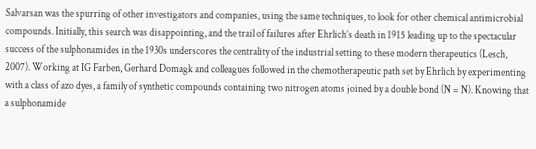Salvarsan was the spurring of other investigators and companies, using the same techniques, to look for other chemical antimicrobial compounds. Initially, this search was disappointing, and the trail of failures after Ehrlich’s death in 1915 leading up to the spectacular success of the sulphonamides in the 1930s underscores the centrality of the industrial setting to these modern therapeutics (Lesch, 2007). Working at IG Farben, Gerhard Domagk and colleagues followed in the chemotherapeutic path set by Ehrlich by experimenting with a class of azo dyes, a family of synthetic compounds containing two nitrogen atoms joined by a double bond (N = N). Knowing that a sulphonamide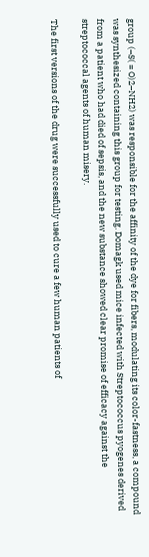group (–S( = O)2–NH2) was responsible for the affinity of the dye for fibers, modulating its color-fastness, a compound was synthesized containing this group for testing. Domagk used mice infected with Streptococcus pyogenes derived from a patient who had died of sepsis, and the new substance showed clear promise of efficacy against the streptococcal agents of human misery.

The first versions of the drug were successfully used to cure a few human patients of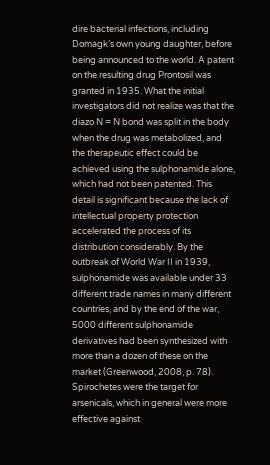dire bacterial infections, including Domagk’s own young daughter, before being announced to the world. A patent on the resulting drug Prontosil was granted in 1935. What the initial investigators did not realize was that the diazo N = N bond was split in the body when the drug was metabolized, and the therapeutic effect could be achieved using the sulphonamide alone, which had not been patented. This detail is significant because the lack of intellectual property protection accelerated the process of its distribution considerably. By the outbreak of World War II in 1939, sulphonamide was available under 33 different trade names in many different countries, and by the end of the war, 5000 different sulphonamide derivatives had been synthesized with more than a dozen of these on the market (Greenwood, 2008, p. 78). Spirochetes were the target for arsenicals, which in general were more effective against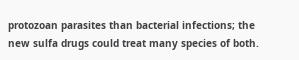protozoan parasites than bacterial infections; the new sulfa drugs could treat many species of both.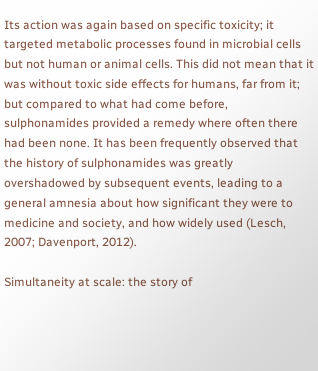Its action was again based on specific toxicity; it targeted metabolic processes found in microbial cells but not human or animal cells. This did not mean that it was without toxic side effects for humans, far from it; but compared to what had come before, sulphonamides provided a remedy where often there had been none. It has been frequently observed that the history of sulphonamides was greatly overshadowed by subsequent events, leading to a general amnesia about how significant they were to medicine and society, and how widely used (Lesch, 2007; Davenport, 2012).

Simultaneity at scale: the story of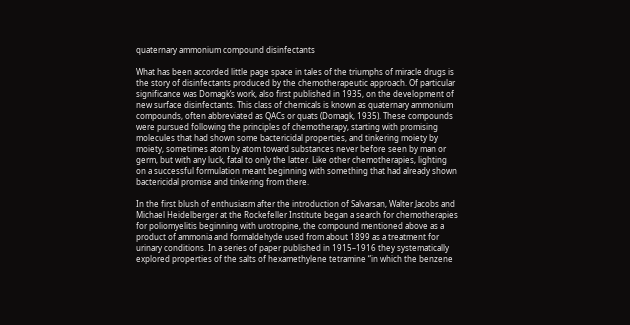quaternary ammonium compound disinfectants

What has been accorded little page space in tales of the triumphs of miracle drugs is the story of disinfectants produced by the chemotherapeutic approach. Of particular significance was Domagk’s work, also first published in 1935, on the development of new surface disinfectants. This class of chemicals is known as quaternary ammonium compounds, often abbreviated as QACs or quats (Domagk, 1935). These compounds were pursued following the principles of chemotherapy, starting with promising molecules that had shown some bactericidal properties, and tinkering moiety by moiety, sometimes atom by atom toward substances never before seen by man or germ, but with any luck, fatal to only the latter. Like other chemotherapies, lighting on a successful formulation meant beginning with something that had already shown bactericidal promise and tinkering from there.

In the first blush of enthusiasm after the introduction of Salvarsan, Walter Jacobs and Michael Heidelberger at the Rockefeller Institute began a search for chemotherapies for poliomyelitis beginning with urotropine, the compound mentioned above as a product of ammonia and formaldehyde used from about 1899 as a treatment for urinary conditions. In a series of paper published in 1915–1916 they systematically explored properties of the salts of hexamethylene tetramine “in which the benzene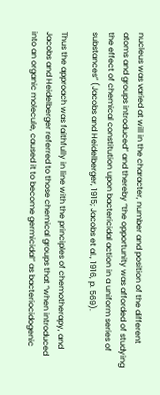nucleus was varied at will in the character, number and position of the different atoms and groups introduced” and thereby “the opportunity was afforded of studying the effect of chemical constitution upon bactericidal action in a uniform series of substances” (Jacobs and Heidelberger, 1915; Jacobs et al., 1916, p. 569).

Thus the approach was faithfully in line with the principles of chemotherapy, and Jacobs and Heidelberger referred to those chemical groups that “when introduced into an organic molecule, caused it to become germicidal” as bacteriocidogenic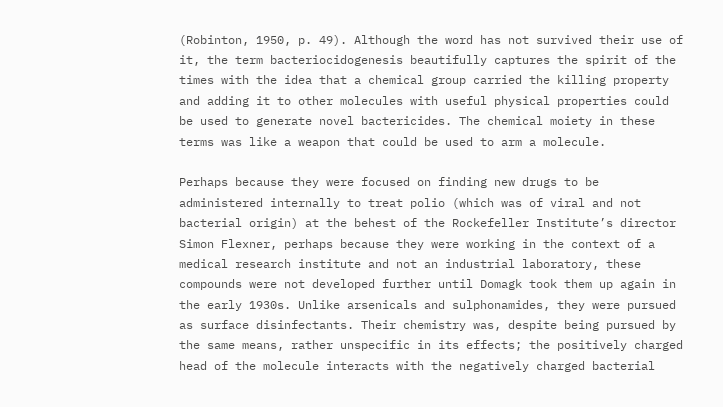(Robinton, 1950, p. 49). Although the word has not survived their use of it, the term bacteriocidogenesis beautifully captures the spirit of the times with the idea that a chemical group carried the killing property and adding it to other molecules with useful physical properties could be used to generate novel bactericides. The chemical moiety in these terms was like a weapon that could be used to arm a molecule.

Perhaps because they were focused on finding new drugs to be administered internally to treat polio (which was of viral and not bacterial origin) at the behest of the Rockefeller Institute’s director Simon Flexner, perhaps because they were working in the context of a medical research institute and not an industrial laboratory, these compounds were not developed further until Domagk took them up again in the early 1930s. Unlike arsenicals and sulphonamides, they were pursued as surface disinfectants. Their chemistry was, despite being pursued by the same means, rather unspecific in its effects; the positively charged head of the molecule interacts with the negatively charged bacterial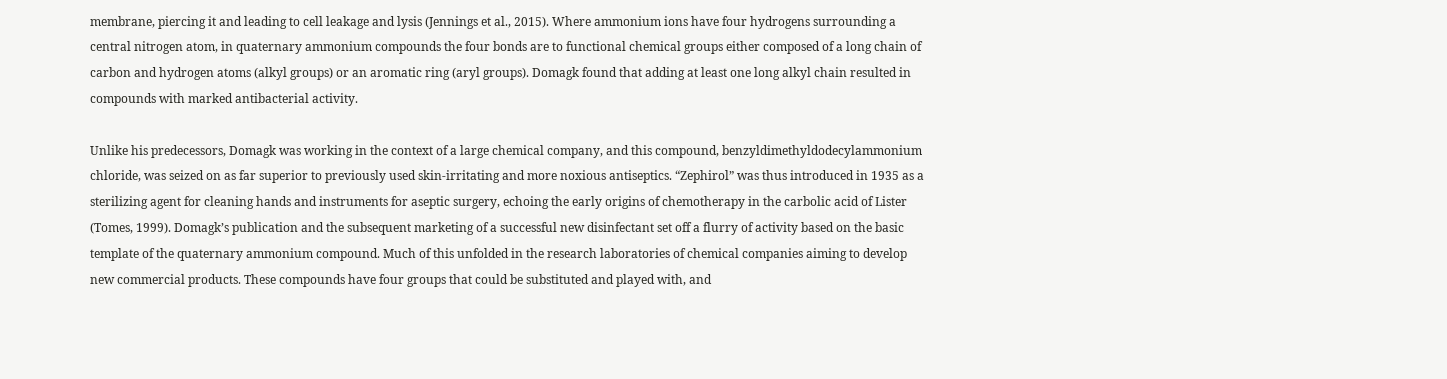membrane, piercing it and leading to cell leakage and lysis (Jennings et al., 2015). Where ammonium ions have four hydrogens surrounding a central nitrogen atom, in quaternary ammonium compounds the four bonds are to functional chemical groups either composed of a long chain of carbon and hydrogen atoms (alkyl groups) or an aromatic ring (aryl groups). Domagk found that adding at least one long alkyl chain resulted in compounds with marked antibacterial activity.

Unlike his predecessors, Domagk was working in the context of a large chemical company, and this compound, benzyldimethyldodecylammonium chloride, was seized on as far superior to previously used skin-irritating and more noxious antiseptics. “Zephirol” was thus introduced in 1935 as a sterilizing agent for cleaning hands and instruments for aseptic surgery, echoing the early origins of chemotherapy in the carbolic acid of Lister (Tomes, 1999). Domagk’s publication and the subsequent marketing of a successful new disinfectant set off a flurry of activity based on the basic template of the quaternary ammonium compound. Much of this unfolded in the research laboratories of chemical companies aiming to develop new commercial products. These compounds have four groups that could be substituted and played with, and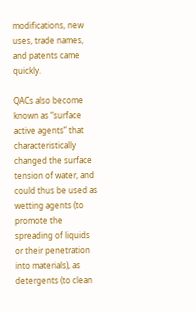modifications, new uses, trade names, and patents came quickly.

QACs also become known as “surface active agents” that characteristically changed the surface tension of water, and could thus be used as wetting agents (to promote the spreading of liquids or their penetration into materials), as detergents (to clean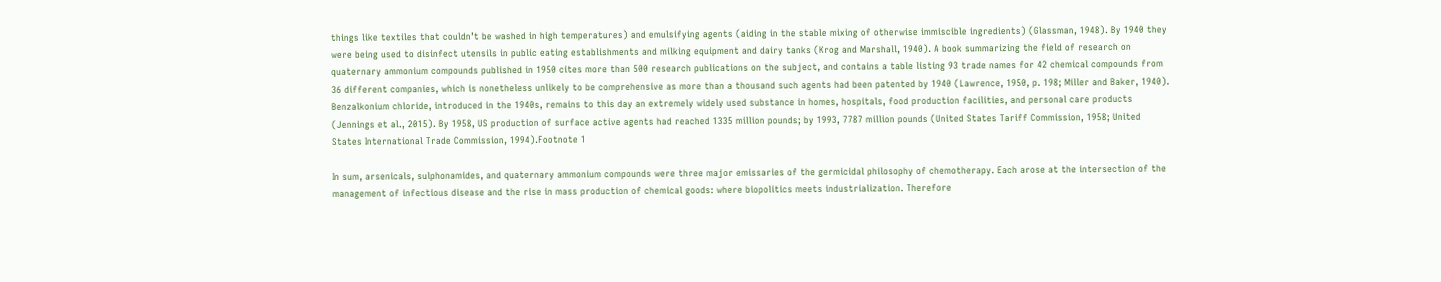things like textiles that couldn’t be washed in high temperatures) and emulsifying agents (aiding in the stable mixing of otherwise immiscible ingredients) (Glassman, 1948). By 1940 they were being used to disinfect utensils in public eating establishments and milking equipment and dairy tanks (Krog and Marshall, 1940). A book summarizing the field of research on quaternary ammonium compounds published in 1950 cites more than 500 research publications on the subject, and contains a table listing 93 trade names for 42 chemical compounds from 36 different companies, which is nonetheless unlikely to be comprehensive as more than a thousand such agents had been patented by 1940 (Lawrence, 1950, p. 198; Miller and Baker, 1940). Benzalkonium chloride, introduced in the 1940s, remains to this day an extremely widely used substance in homes, hospitals, food production facilities, and personal care products (Jennings et al., 2015). By 1958, US production of surface active agents had reached 1335 million pounds; by 1993, 7787 million pounds (United States Tariff Commission, 1958; United States International Trade Commission, 1994).Footnote 1

In sum, arsenicals, sulphonamides, and quaternary ammonium compounds were three major emissaries of the germicidal philosophy of chemotherapy. Each arose at the intersection of the management of infectious disease and the rise in mass production of chemical goods: where biopolitics meets industrialization. Therefore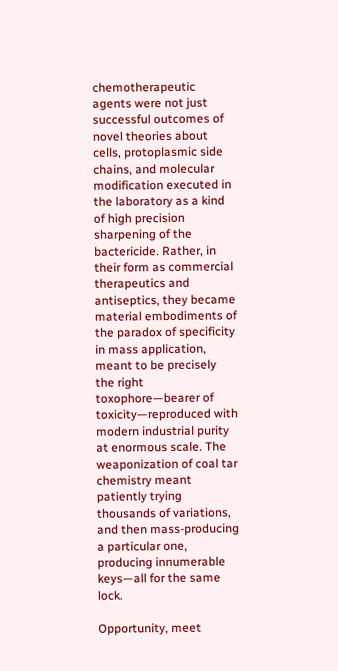chemotherapeutic agents were not just successful outcomes of novel theories about cells, protoplasmic side chains, and molecular modification executed in the laboratory as a kind of high precision sharpening of the bactericide. Rather, in their form as commercial therapeutics and antiseptics, they became material embodiments of the paradox of specificity in mass application, meant to be precisely the right toxophore—bearer of toxicity—reproduced with modern industrial purity at enormous scale. The weaponization of coal tar chemistry meant patiently trying thousands of variations, and then mass-producing a particular one, producing innumerable keys—all for the same lock.

Opportunity, meet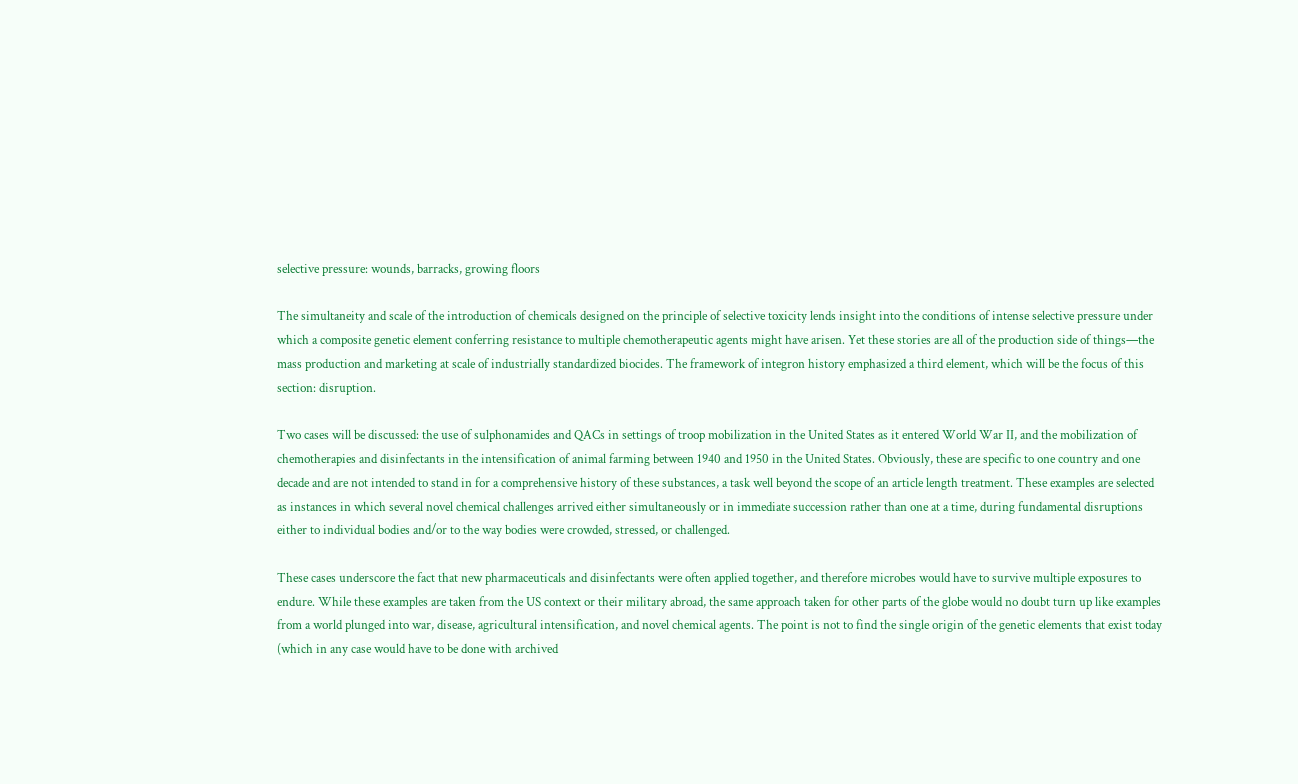selective pressure: wounds, barracks, growing floors

The simultaneity and scale of the introduction of chemicals designed on the principle of selective toxicity lends insight into the conditions of intense selective pressure under which a composite genetic element conferring resistance to multiple chemotherapeutic agents might have arisen. Yet these stories are all of the production side of things—the mass production and marketing at scale of industrially standardized biocides. The framework of integron history emphasized a third element, which will be the focus of this section: disruption.

Two cases will be discussed: the use of sulphonamides and QACs in settings of troop mobilization in the United States as it entered World War II, and the mobilization of chemotherapies and disinfectants in the intensification of animal farming between 1940 and 1950 in the United States. Obviously, these are specific to one country and one decade and are not intended to stand in for a comprehensive history of these substances, a task well beyond the scope of an article length treatment. These examples are selected as instances in which several novel chemical challenges arrived either simultaneously or in immediate succession rather than one at a time, during fundamental disruptions either to individual bodies and/or to the way bodies were crowded, stressed, or challenged.

These cases underscore the fact that new pharmaceuticals and disinfectants were often applied together, and therefore microbes would have to survive multiple exposures to endure. While these examples are taken from the US context or their military abroad, the same approach taken for other parts of the globe would no doubt turn up like examples from a world plunged into war, disease, agricultural intensification, and novel chemical agents. The point is not to find the single origin of the genetic elements that exist today (which in any case would have to be done with archived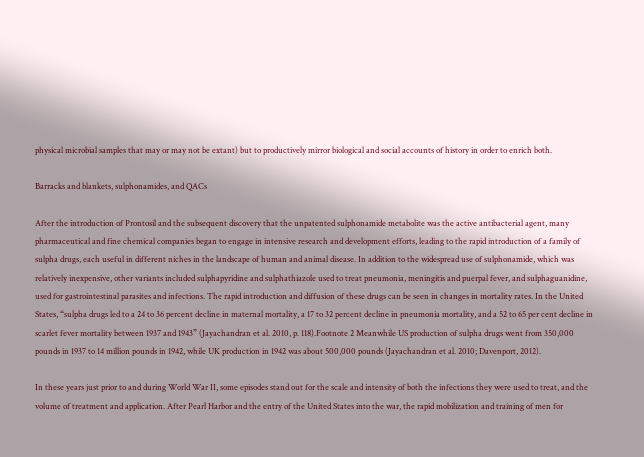physical microbial samples that may or may not be extant) but to productively mirror biological and social accounts of history in order to enrich both.

Barracks and blankets, sulphonamides, and QACs

After the introduction of Prontosil and the subsequent discovery that the unpatented sulphonamide metabolite was the active antibacterial agent, many pharmaceutical and fine chemical companies began to engage in intensive research and development efforts, leading to the rapid introduction of a family of sulpha drugs, each useful in different niches in the landscape of human and animal disease. In addition to the widespread use of sulphonamide, which was relatively inexpensive, other variants included sulphapyridine and sulphathiazole used to treat pneumonia, meningitis and puerpal fever, and sulphaguanidine, used for gastrointestinal parasites and infections. The rapid introduction and diffusion of these drugs can be seen in changes in mortality rates. In the United States, “sulpha drugs led to a 24 to 36 percent decline in maternal mortality, a 17 to 32 percent decline in pneumonia mortality, and a 52 to 65 per cent decline in scarlet fever mortality between 1937 and 1943” (Jayachandran et al. 2010, p. 118).Footnote 2 Meanwhile US production of sulpha drugs went from 350,000 pounds in 1937 to 14 million pounds in 1942, while UK production in 1942 was about 500,000 pounds (Jayachandran et al. 2010; Davenport, 2012).

In these years just prior to and during World War II, some episodes stand out for the scale and intensity of both the infections they were used to treat, and the volume of treatment and application. After Pearl Harbor and the entry of the United States into the war, the rapid mobilization and training of men for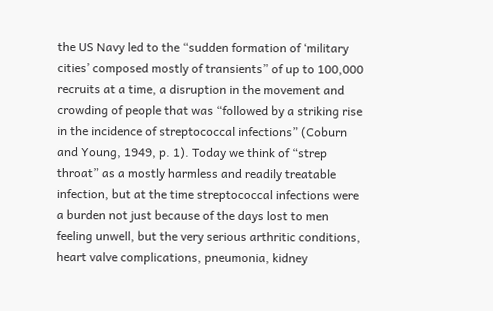the US Navy led to the “sudden formation of ‘military cities’ composed mostly of transients” of up to 100,000 recruits at a time, a disruption in the movement and crowding of people that was “followed by a striking rise in the incidence of streptococcal infections” (Coburn and Young, 1949, p. 1). Today we think of “strep throat” as a mostly harmless and readily treatable infection, but at the time streptococcal infections were a burden not just because of the days lost to men feeling unwell, but the very serious arthritic conditions, heart valve complications, pneumonia, kidney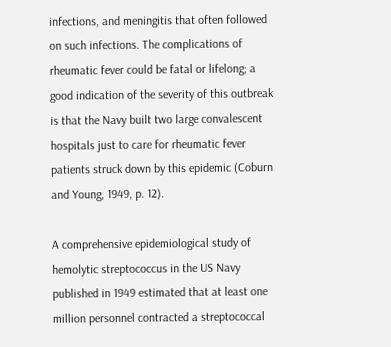infections, and meningitis that often followed on such infections. The complications of rheumatic fever could be fatal or lifelong; a good indication of the severity of this outbreak is that the Navy built two large convalescent hospitals just to care for rheumatic fever patients struck down by this epidemic (Coburn and Young, 1949, p. 12).

A comprehensive epidemiological study of hemolytic streptococcus in the US Navy published in 1949 estimated that at least one million personnel contracted a streptococcal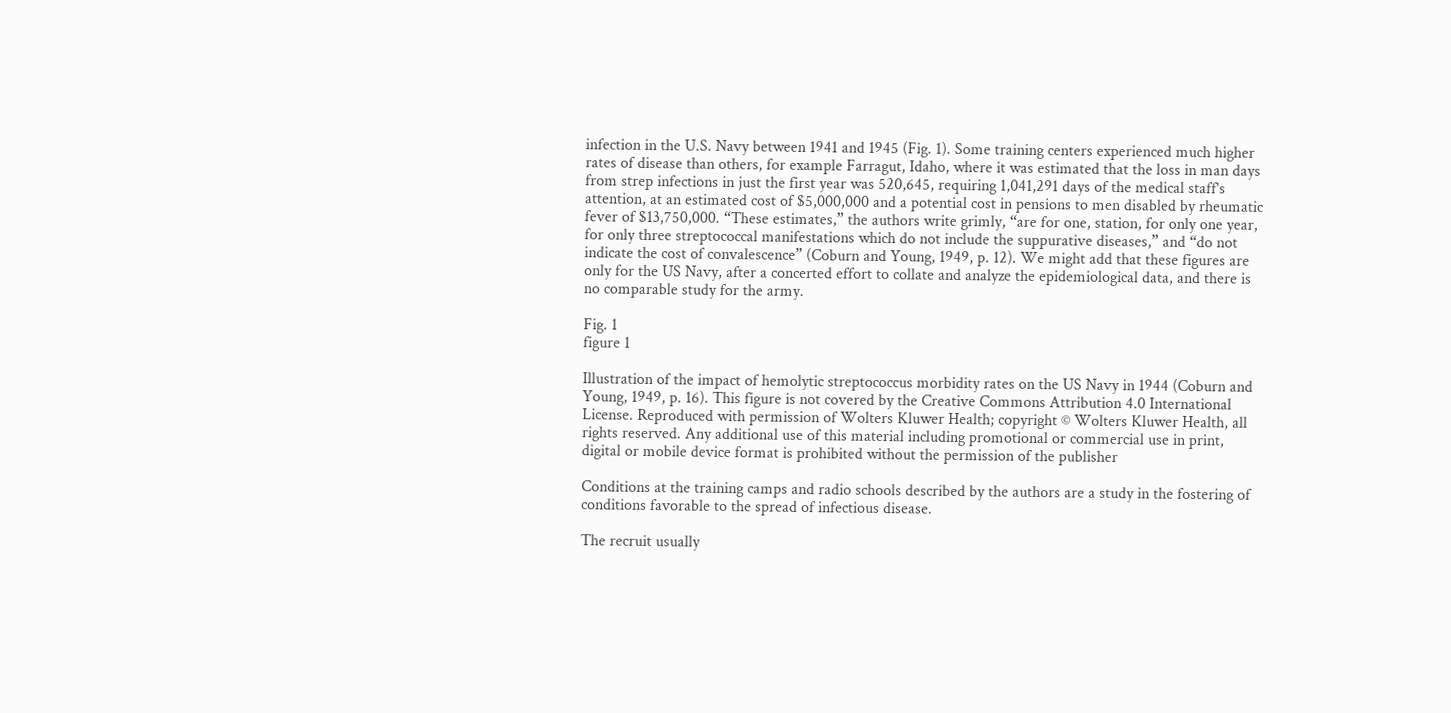infection in the U.S. Navy between 1941 and 1945 (Fig. 1). Some training centers experienced much higher rates of disease than others, for example Farragut, Idaho, where it was estimated that the loss in man days from strep infections in just the first year was 520,645, requiring 1,041,291 days of the medical staff’s attention, at an estimated cost of $5,000,000 and a potential cost in pensions to men disabled by rheumatic fever of $13,750,000. “These estimates,” the authors write grimly, “are for one, station, for only one year, for only three streptococcal manifestations which do not include the suppurative diseases,” and “do not indicate the cost of convalescence” (Coburn and Young, 1949, p. 12). We might add that these figures are only for the US Navy, after a concerted effort to collate and analyze the epidemiological data, and there is no comparable study for the army.

Fig. 1
figure 1

Illustration of the impact of hemolytic streptococcus morbidity rates on the US Navy in 1944 (Coburn and Young, 1949, p. 16). This figure is not covered by the Creative Commons Attribution 4.0 International License. Reproduced with permission of Wolters Kluwer Health; copyright © Wolters Kluwer Health, all rights reserved. Any additional use of this material including promotional or commercial use in print, digital or mobile device format is prohibited without the permission of the publisher

Conditions at the training camps and radio schools described by the authors are a study in the fostering of conditions favorable to the spread of infectious disease.

The recruit usually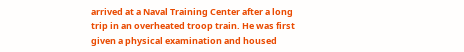arrived at a Naval Training Center after a long trip in an overheated troop train. He was first given a physical examination and housed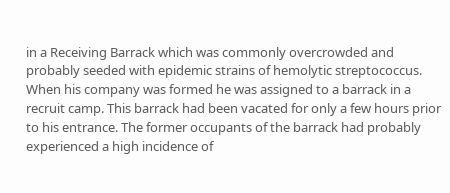in a Receiving Barrack which was commonly overcrowded and probably seeded with epidemic strains of hemolytic streptococcus. When his company was formed he was assigned to a barrack in a recruit camp. This barrack had been vacated for only a few hours prior to his entrance. The former occupants of the barrack had probably experienced a high incidence of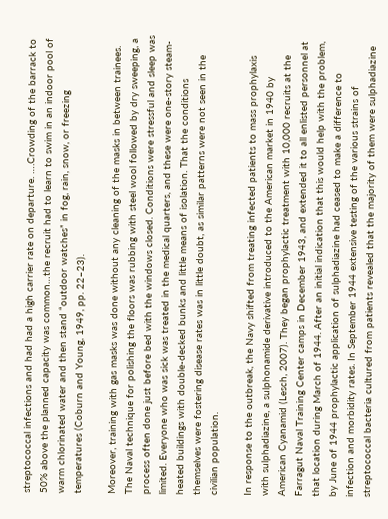streptococcal infections and had had a high carrier rate on departure. ….Crowding of the barrack to 50% above the planned capacity was common…the recruit had to learn to swim in an indoor pool of warm chlorinated water and then stand “outdoor watches” in fog, rain, snow, or freezing temperatures (Coburn and Young, 1949, pp. 22–23).

Moreover, training with gas masks was done without any cleaning of the masks in between trainees. The Naval technique for polishing the floors was rubbing with steel wool followed by dry sweeping, a process often done just before bed with the windows closed. Conditions were stressful and sleep was limited. Everyone who was sick was treated in the medical quarters, and these were one-story steam-heated buildings with double-decked bunks and little means of isolation. That the conditions themselves were fostering disease rates was in little doubt, as similar patterns were not seen in the civilian population.

In response to the outbreak, the Navy shifted from treating infected patients to mass prophylaxis with sulphadiazine, a sulphonamide derivative introduced to the American market in 1940 by American Cyanamid (Lesch, 2007). They began prophylactic treatment with 10,000 recruits at the Farragut Naval Training Center camps in December 1943, and extended it to all enlisted personnel at that location during March of 1944. After an initial indication that this would help with the problem, by June of 1944 prophylactic application of sulphadiazine had ceased to make a difference to infection and morbidity rates. In September 1944 extensive testing of the various strains of streptococcal bacteria cultured from patients revealed that the majority of them were sulphadiazine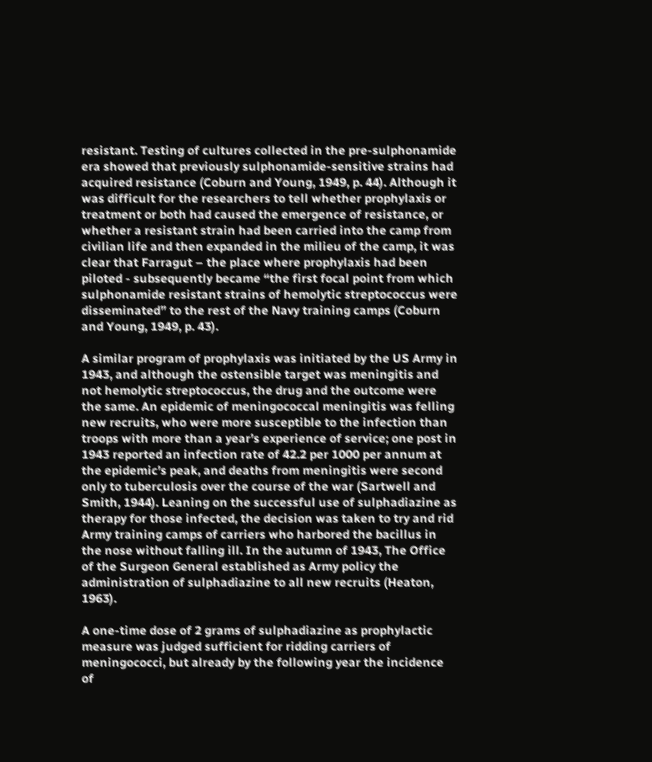resistant. Testing of cultures collected in the pre-sulphonamide era showed that previously sulphonamide-sensitive strains had acquired resistance (Coburn and Young, 1949, p. 44). Although it was difficult for the researchers to tell whether prophylaxis or treatment or both had caused the emergence of resistance, or whether a resistant strain had been carried into the camp from civilian life and then expanded in the milieu of the camp, it was clear that Farragut – the place where prophylaxis had been piloted - subsequently became “the first focal point from which sulphonamide resistant strains of hemolytic streptococcus were disseminated” to the rest of the Navy training camps (Coburn and Young, 1949, p. 43).

A similar program of prophylaxis was initiated by the US Army in 1943, and although the ostensible target was meningitis and not hemolytic streptococcus, the drug and the outcome were the same. An epidemic of meningococcal meningitis was felling new recruits, who were more susceptible to the infection than troops with more than a year’s experience of service; one post in 1943 reported an infection rate of 42.2 per 1000 per annum at the epidemic’s peak, and deaths from meningitis were second only to tuberculosis over the course of the war (Sartwell and Smith, 1944). Leaning on the successful use of sulphadiazine as therapy for those infected, the decision was taken to try and rid Army training camps of carriers who harbored the bacillus in the nose without falling ill. In the autumn of 1943, The Office of the Surgeon General established as Army policy the administration of sulphadiazine to all new recruits (Heaton, 1963).

A one-time dose of 2 grams of sulphadiazine as prophylactic measure was judged sufficient for ridding carriers of meningococci, but already by the following year the incidence of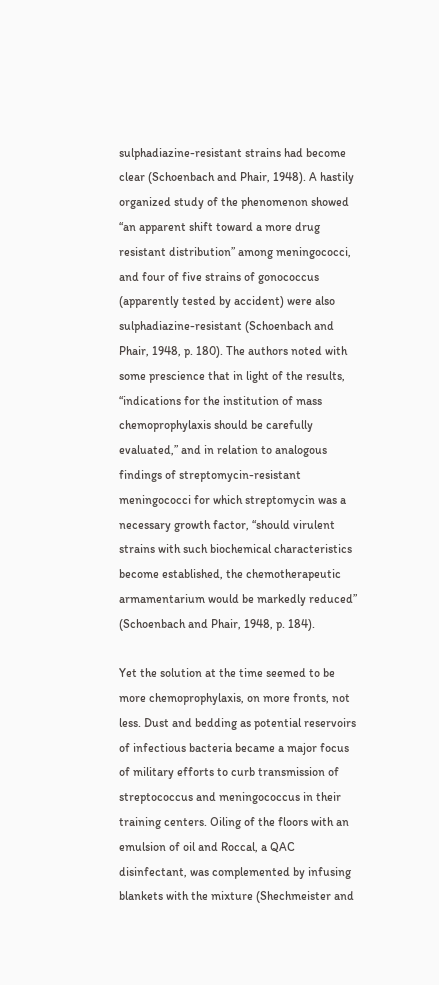sulphadiazine-resistant strains had become clear (Schoenbach and Phair, 1948). A hastily organized study of the phenomenon showed “an apparent shift toward a more drug resistant distribution” among meningococci, and four of five strains of gonococcus (apparently tested by accident) were also sulphadiazine-resistant (Schoenbach and Phair, 1948, p. 180). The authors noted with some prescience that in light of the results, “indications for the institution of mass chemoprophylaxis should be carefully evaluated,” and in relation to analogous findings of streptomycin-resistant meningococci for which streptomycin was a necessary growth factor, “should virulent strains with such biochemical characteristics become established, the chemotherapeutic armamentarium would be markedly reduced” (Schoenbach and Phair, 1948, p. 184).

Yet the solution at the time seemed to be more chemoprophylaxis, on more fronts, not less. Dust and bedding as potential reservoirs of infectious bacteria became a major focus of military efforts to curb transmission of streptococcus and meningococcus in their training centers. Oiling of the floors with an emulsion of oil and Roccal, a QAC disinfectant, was complemented by infusing blankets with the mixture (Shechmeister and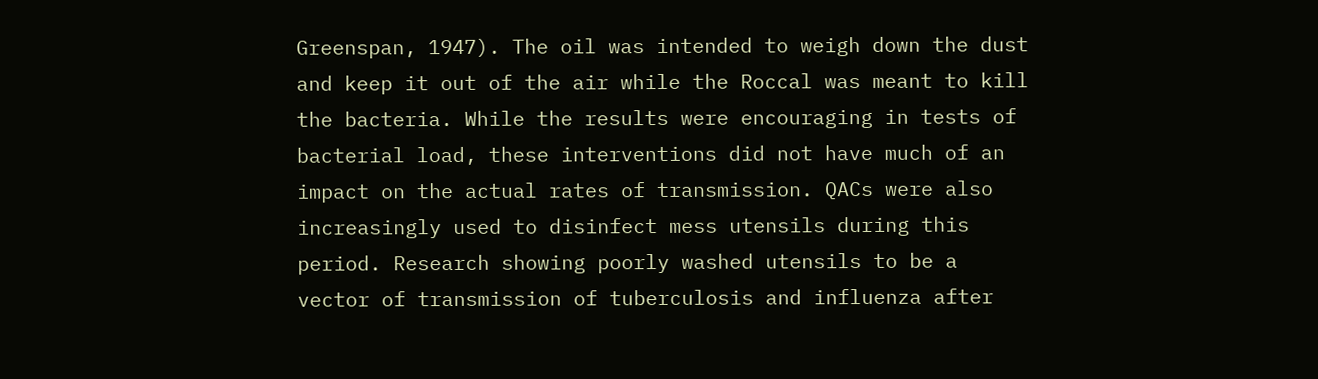Greenspan, 1947). The oil was intended to weigh down the dust and keep it out of the air while the Roccal was meant to kill the bacteria. While the results were encouraging in tests of bacterial load, these interventions did not have much of an impact on the actual rates of transmission. QACs were also increasingly used to disinfect mess utensils during this period. Research showing poorly washed utensils to be a vector of transmission of tuberculosis and influenza after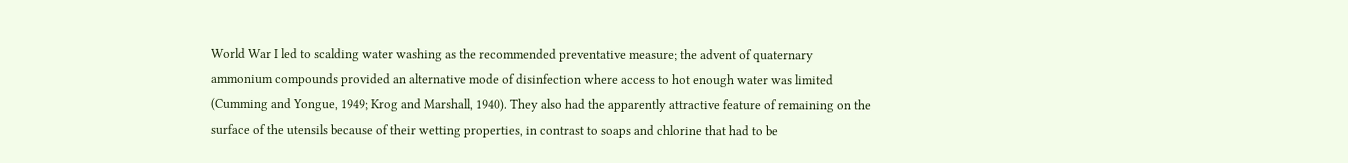World War I led to scalding water washing as the recommended preventative measure; the advent of quaternary ammonium compounds provided an alternative mode of disinfection where access to hot enough water was limited (Cumming and Yongue, 1949; Krog and Marshall, 1940). They also had the apparently attractive feature of remaining on the surface of the utensils because of their wetting properties, in contrast to soaps and chlorine that had to be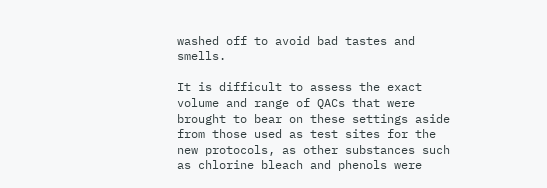washed off to avoid bad tastes and smells.

It is difficult to assess the exact volume and range of QACs that were brought to bear on these settings aside from those used as test sites for the new protocols, as other substances such as chlorine bleach and phenols were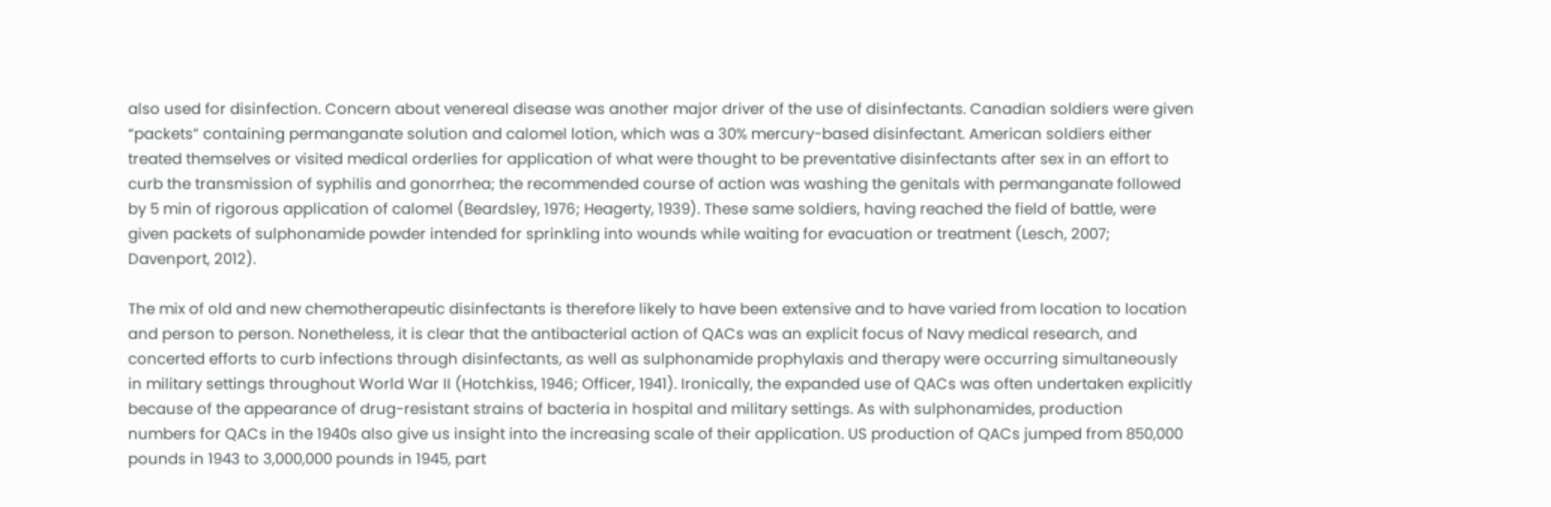also used for disinfection. Concern about venereal disease was another major driver of the use of disinfectants. Canadian soldiers were given “packets” containing permanganate solution and calomel lotion, which was a 30% mercury-based disinfectant. American soldiers either treated themselves or visited medical orderlies for application of what were thought to be preventative disinfectants after sex in an effort to curb the transmission of syphilis and gonorrhea; the recommended course of action was washing the genitals with permanganate followed by 5 min of rigorous application of calomel (Beardsley, 1976; Heagerty, 1939). These same soldiers, having reached the field of battle, were given packets of sulphonamide powder intended for sprinkling into wounds while waiting for evacuation or treatment (Lesch, 2007; Davenport, 2012).

The mix of old and new chemotherapeutic disinfectants is therefore likely to have been extensive and to have varied from location to location and person to person. Nonetheless, it is clear that the antibacterial action of QACs was an explicit focus of Navy medical research, and concerted efforts to curb infections through disinfectants, as well as sulphonamide prophylaxis and therapy were occurring simultaneously in military settings throughout World War II (Hotchkiss, 1946; Officer, 1941). Ironically, the expanded use of QACs was often undertaken explicitly because of the appearance of drug-resistant strains of bacteria in hospital and military settings. As with sulphonamides, production numbers for QACs in the 1940s also give us insight into the increasing scale of their application. US production of QACs jumped from 850,000 pounds in 1943 to 3,000,000 pounds in 1945, part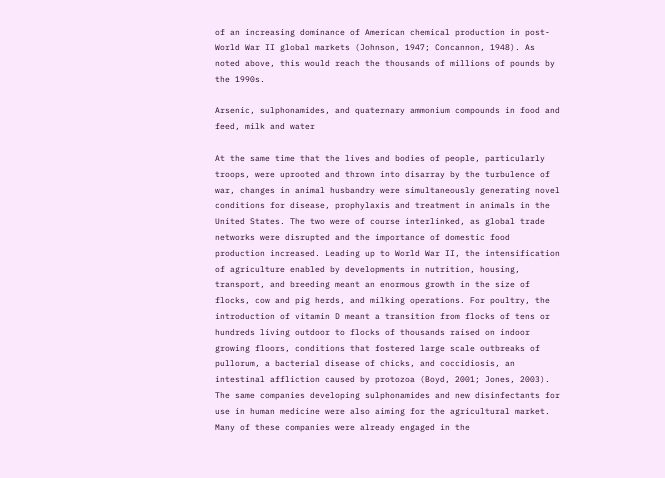of an increasing dominance of American chemical production in post-World War II global markets (Johnson, 1947; Concannon, 1948). As noted above, this would reach the thousands of millions of pounds by the 1990s.

Arsenic, sulphonamides, and quaternary ammonium compounds in food and feed, milk and water

At the same time that the lives and bodies of people, particularly troops, were uprooted and thrown into disarray by the turbulence of war, changes in animal husbandry were simultaneously generating novel conditions for disease, prophylaxis and treatment in animals in the United States. The two were of course interlinked, as global trade networks were disrupted and the importance of domestic food production increased. Leading up to World War II, the intensification of agriculture enabled by developments in nutrition, housing, transport, and breeding meant an enormous growth in the size of flocks, cow and pig herds, and milking operations. For poultry, the introduction of vitamin D meant a transition from flocks of tens or hundreds living outdoor to flocks of thousands raised on indoor growing floors, conditions that fostered large scale outbreaks of pullorum, a bacterial disease of chicks, and coccidiosis, an intestinal affliction caused by protozoa (Boyd, 2001; Jones, 2003). The same companies developing sulphonamides and new disinfectants for use in human medicine were also aiming for the agricultural market. Many of these companies were already engaged in the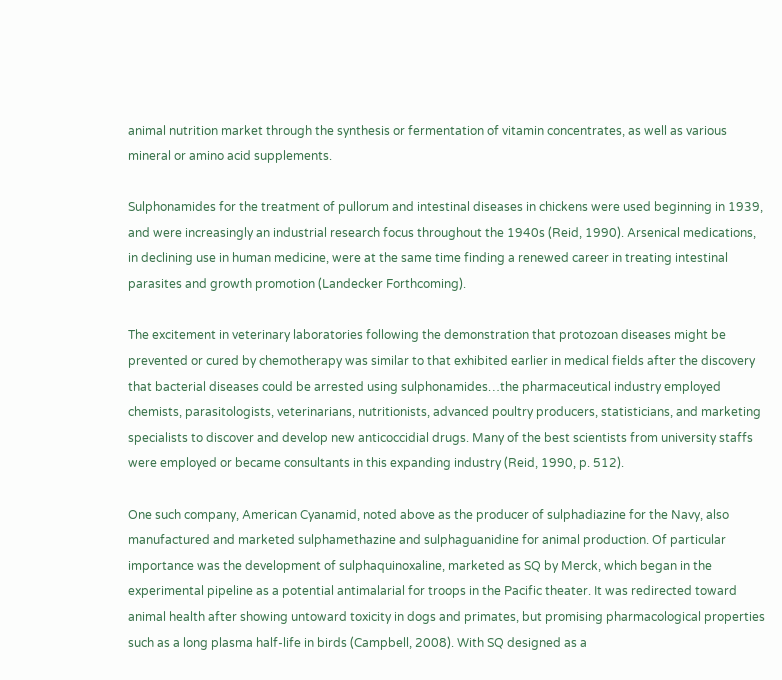animal nutrition market through the synthesis or fermentation of vitamin concentrates, as well as various mineral or amino acid supplements.

Sulphonamides for the treatment of pullorum and intestinal diseases in chickens were used beginning in 1939, and were increasingly an industrial research focus throughout the 1940s (Reid, 1990). Arsenical medications, in declining use in human medicine, were at the same time finding a renewed career in treating intestinal parasites and growth promotion (Landecker Forthcoming).

The excitement in veterinary laboratories following the demonstration that protozoan diseases might be prevented or cured by chemotherapy was similar to that exhibited earlier in medical fields after the discovery that bacterial diseases could be arrested using sulphonamides…the pharmaceutical industry employed chemists, parasitologists, veterinarians, nutritionists, advanced poultry producers, statisticians, and marketing specialists to discover and develop new anticoccidial drugs. Many of the best scientists from university staffs were employed or became consultants in this expanding industry (Reid, 1990, p. 512).

One such company, American Cyanamid, noted above as the producer of sulphadiazine for the Navy, also manufactured and marketed sulphamethazine and sulphaguanidine for animal production. Of particular importance was the development of sulphaquinoxaline, marketed as SQ by Merck, which began in the experimental pipeline as a potential antimalarial for troops in the Pacific theater. It was redirected toward animal health after showing untoward toxicity in dogs and primates, but promising pharmacological properties such as a long plasma half-life in birds (Campbell, 2008). With SQ designed as a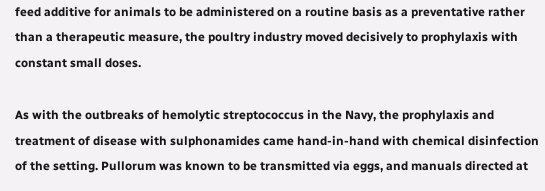feed additive for animals to be administered on a routine basis as a preventative rather than a therapeutic measure, the poultry industry moved decisively to prophylaxis with constant small doses.

As with the outbreaks of hemolytic streptococcus in the Navy, the prophylaxis and treatment of disease with sulphonamides came hand-in-hand with chemical disinfection of the setting. Pullorum was known to be transmitted via eggs, and manuals directed at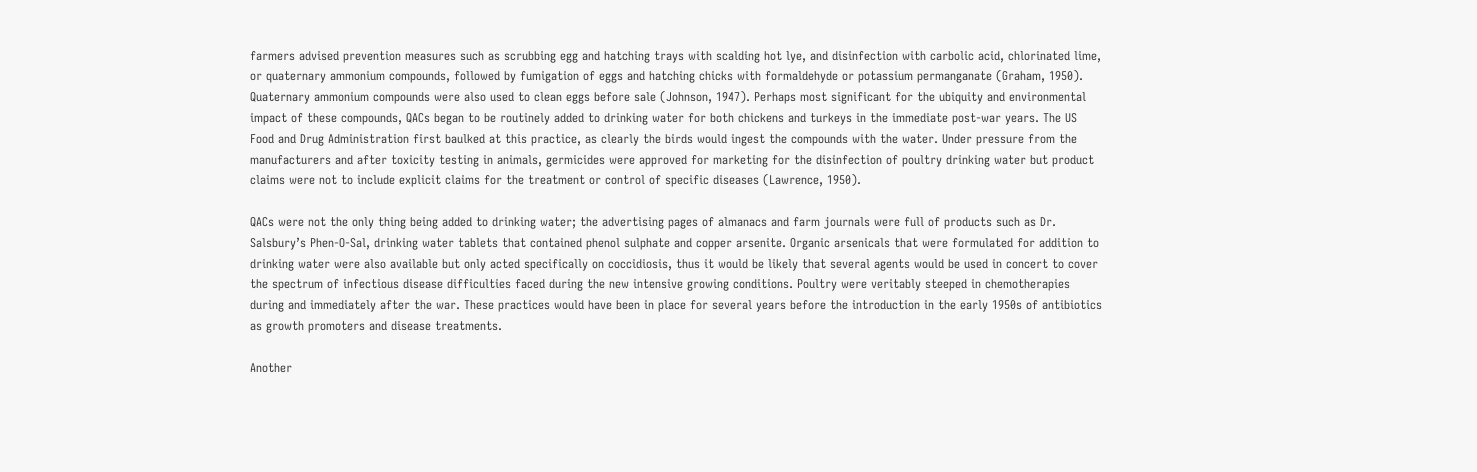farmers advised prevention measures such as scrubbing egg and hatching trays with scalding hot lye, and disinfection with carbolic acid, chlorinated lime, or quaternary ammonium compounds, followed by fumigation of eggs and hatching chicks with formaldehyde or potassium permanganate (Graham, 1950). Quaternary ammonium compounds were also used to clean eggs before sale (Johnson, 1947). Perhaps most significant for the ubiquity and environmental impact of these compounds, QACs began to be routinely added to drinking water for both chickens and turkeys in the immediate post-war years. The US Food and Drug Administration first baulked at this practice, as clearly the birds would ingest the compounds with the water. Under pressure from the manufacturers and after toxicity testing in animals, germicides were approved for marketing for the disinfection of poultry drinking water but product claims were not to include explicit claims for the treatment or control of specific diseases (Lawrence, 1950).

QACs were not the only thing being added to drinking water; the advertising pages of almanacs and farm journals were full of products such as Dr. Salsbury’s Phen-O-Sal, drinking water tablets that contained phenol sulphate and copper arsenite. Organic arsenicals that were formulated for addition to drinking water were also available but only acted specifically on coccidiosis, thus it would be likely that several agents would be used in concert to cover the spectrum of infectious disease difficulties faced during the new intensive growing conditions. Poultry were veritably steeped in chemotherapies during and immediately after the war. These practices would have been in place for several years before the introduction in the early 1950s of antibiotics as growth promoters and disease treatments.

Another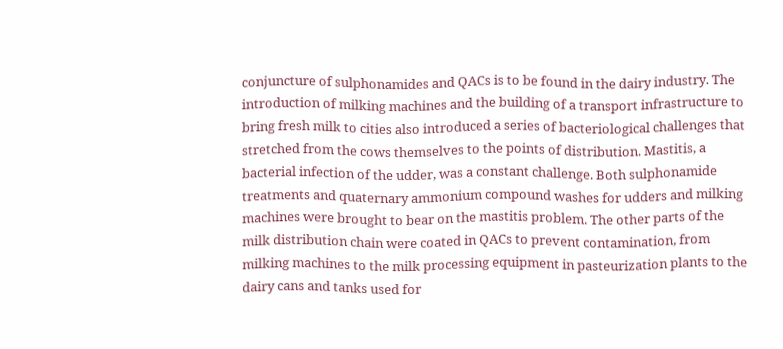conjuncture of sulphonamides and QACs is to be found in the dairy industry. The introduction of milking machines and the building of a transport infrastructure to bring fresh milk to cities also introduced a series of bacteriological challenges that stretched from the cows themselves to the points of distribution. Mastitis, a bacterial infection of the udder, was a constant challenge. Both sulphonamide treatments and quaternary ammonium compound washes for udders and milking machines were brought to bear on the mastitis problem. The other parts of the milk distribution chain were coated in QACs to prevent contamination, from milking machines to the milk processing equipment in pasteurization plants to the dairy cans and tanks used for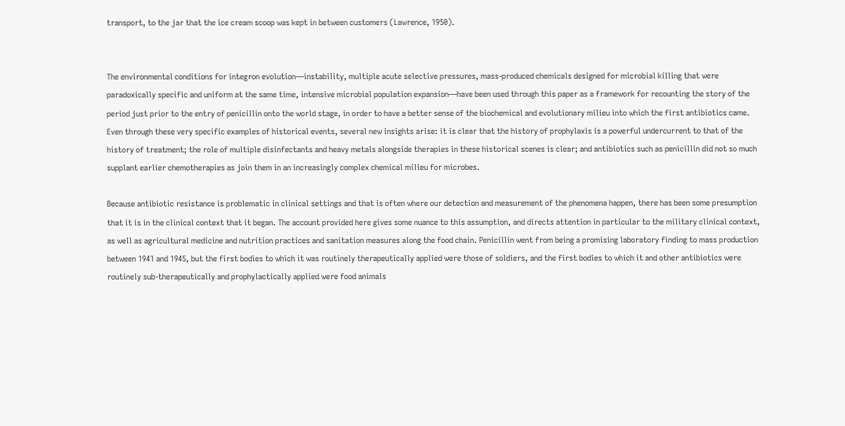transport, to the jar that the ice cream scoop was kept in between customers (Lawrence, 1950).


The environmental conditions for integron evolution—instability, multiple acute selective pressures, mass-produced chemicals designed for microbial killing that were paradoxically specific and uniform at the same time, intensive microbial population expansion—have been used through this paper as a framework for recounting the story of the period just prior to the entry of penicillin onto the world stage, in order to have a better sense of the biochemical and evolutionary milieu into which the first antibiotics came. Even through these very specific examples of historical events, several new insights arise: it is clear that the history of prophylaxis is a powerful undercurrent to that of the history of treatment; the role of multiple disinfectants and heavy metals alongside therapies in these historical scenes is clear; and antibiotics such as penicillin did not so much supplant earlier chemotherapies as join them in an increasingly complex chemical milieu for microbes.

Because antibiotic resistance is problematic in clinical settings and that is often where our detection and measurement of the phenomena happen, there has been some presumption that it is in the clinical context that it began. The account provided here gives some nuance to this assumption, and directs attention in particular to the military clinical context, as well as agricultural medicine and nutrition practices and sanitation measures along the food chain. Penicillin went from being a promising laboratory finding to mass production between 1941 and 1945, but the first bodies to which it was routinely therapeutically applied were those of soldiers, and the first bodies to which it and other antibiotics were routinely sub-therapeutically and prophylactically applied were food animals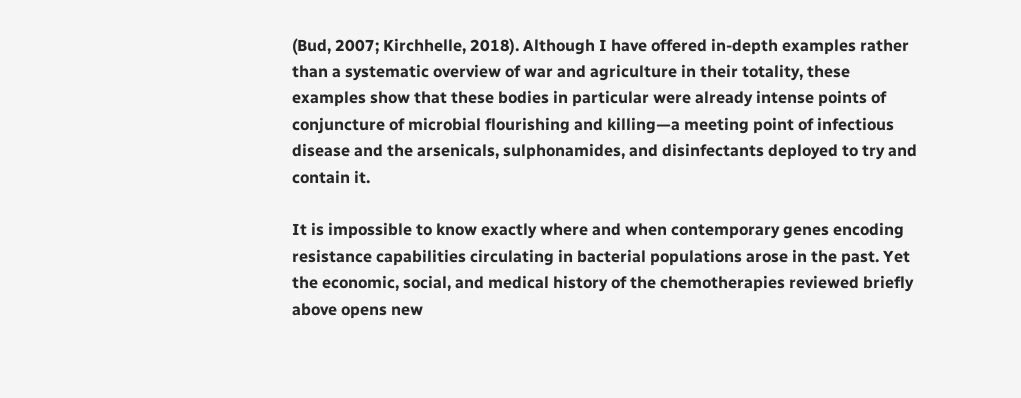(Bud, 2007; Kirchhelle, 2018). Although I have offered in-depth examples rather than a systematic overview of war and agriculture in their totality, these examples show that these bodies in particular were already intense points of conjuncture of microbial flourishing and killing—a meeting point of infectious disease and the arsenicals, sulphonamides, and disinfectants deployed to try and contain it.

It is impossible to know exactly where and when contemporary genes encoding resistance capabilities circulating in bacterial populations arose in the past. Yet the economic, social, and medical history of the chemotherapies reviewed briefly above opens new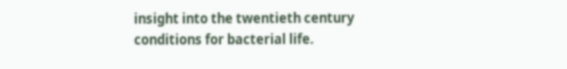insight into the twentieth century conditions for bacterial life.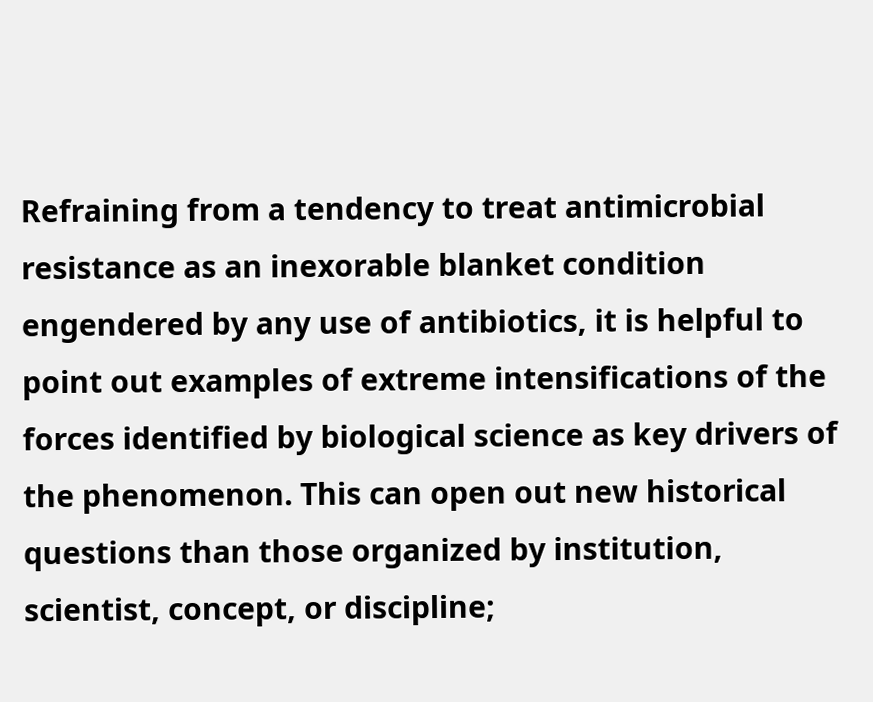Refraining from a tendency to treat antimicrobial resistance as an inexorable blanket condition engendered by any use of antibiotics, it is helpful to point out examples of extreme intensifications of the forces identified by biological science as key drivers of the phenomenon. This can open out new historical questions than those organized by institution, scientist, concept, or discipline;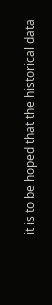it is to be hoped that the historical data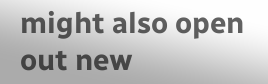might also open out new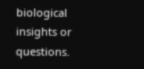biological insights or questions.